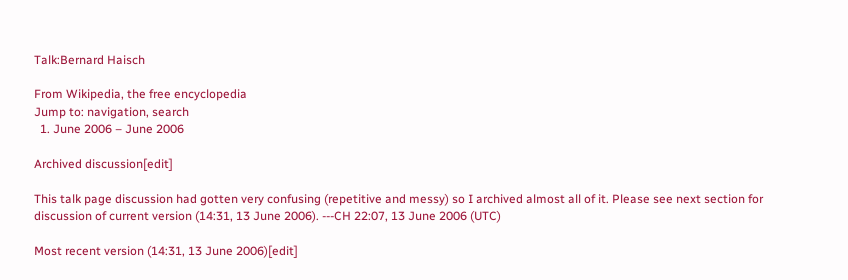Talk:Bernard Haisch

From Wikipedia, the free encyclopedia
Jump to: navigation, search
  1. June 2006 – June 2006

Archived discussion[edit]

This talk page discussion had gotten very confusing (repetitive and messy) so I archived almost all of it. Please see next section for discussion of current version (14:31, 13 June 2006). ---CH 22:07, 13 June 2006 (UTC)

Most recent version (14:31, 13 June 2006)[edit]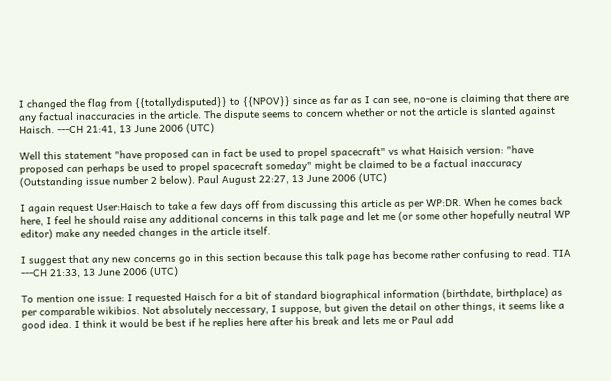I changed the flag from {{totallydisputed}} to {{NPOV}} since as far as I can see, no-one is claiming that there are any factual inaccuracies in the article. The dispute seems to concern whether or not the article is slanted against Haisch. ---CH 21:41, 13 June 2006 (UTC)

Well this statement "have proposed can in fact be used to propel spacecraft" vs what Haisich version: "have proposed can perhaps be used to propel spacecraft someday" might be claimed to be a factual inaccuracy (Outstanding issue number 2 below). Paul August 22:27, 13 June 2006 (UTC)

I again request User:Haisch to take a few days off from discussing this article as per WP:DR. When he comes back here, I feel he should raise any additional concerns in this talk page and let me (or some other hopefully neutral WP editor) make any needed changes in the article itself.

I suggest that any new concerns go in this section because this talk page has become rather confusing to read. TIA ---CH 21:33, 13 June 2006 (UTC)

To mention one issue: I requested Haisch for a bit of standard biographical information (birthdate, birthplace) as per comparable wikibios. Not absolutely neccessary, I suppose, but given the detail on other things, it seems like a good idea. I think it would be best if he replies here after his break and lets me or Paul add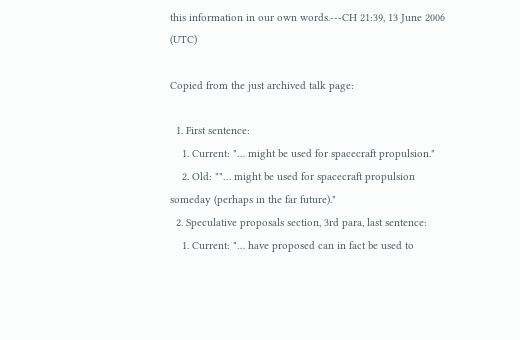this information in our own words.---CH 21:39, 13 June 2006 (UTC)

Copied from the just archived talk page:

  1. First sentence:
    1. Current: "… might be used for spacecraft propulsion."
    2. Old: ""… might be used for spacecraft propulsion someday (perhaps in the far future)."
  2. Speculative proposals section, 3rd para, last sentence:
    1. Current: "… have proposed can in fact be used to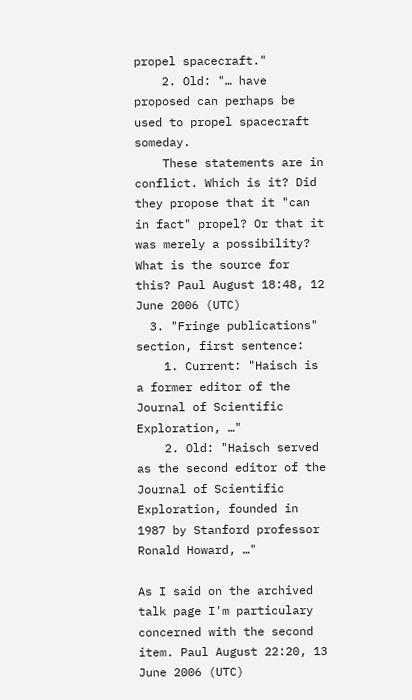propel spacecraft."
    2. Old: "… have proposed can perhaps be used to propel spacecraft someday.
    These statements are in conflict. Which is it? Did they propose that it "can in fact" propel? Or that it was merely a possibility? What is the source for this? Paul August 18:48, 12 June 2006 (UTC)
  3. "Fringe publications" section, first sentence:
    1. Current: "Haisch is a former editor of the Journal of Scientific Exploration, …"
    2. Old: "Haisch served as the second editor of the Journal of Scientific Exploration, founded in 1987 by Stanford professor Ronald Howard, …"

As I said on the archived talk page I'm particulary concerned with the second item. Paul August 22:20, 13 June 2006 (UTC)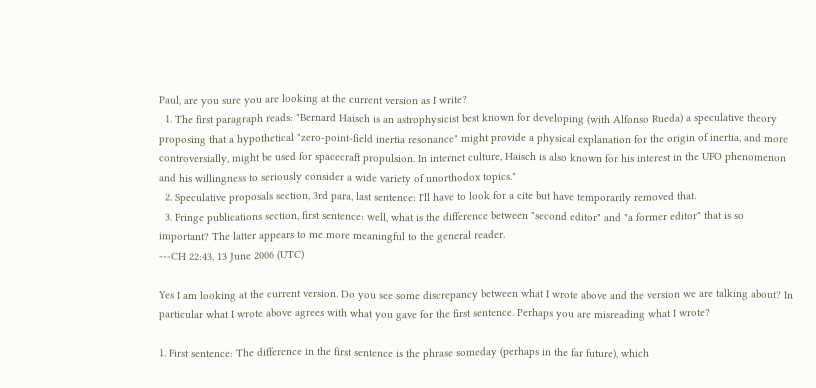Paul, are you sure you are looking at the current version as I write?
  1. The first paragraph reads: "Bernard Haisch is an astrophysicist best known for developing (with Alfonso Rueda) a speculative theory proposing that a hypothetical "zero-point-field inertia resonance" might provide a physical explanation for the origin of inertia, and more controversially, might be used for spacecraft propulsion. In internet culture, Haisch is also known for his interest in the UFO phenomenon and his willingness to seriously consider a wide variety of unorthodox topics."
  2. Speculative proposals section, 3rd para, last sentence: I'll have to look for a cite but have temporarily removed that.
  3. Fringe publications section, first sentence: well, what is the difference between "second editor" and "a former editor" that is so important? The latter appears to me more meaningful to the general reader.
---CH 22:43, 13 June 2006 (UTC)

Yes I am looking at the current version. Do you see some discrepancy between what I wrote above and the version we are talking about? In particular what I wrote above agrees with what you gave for the first sentence. Perhaps you are misreading what I wrote?

1. First sentence: The difference in the first sentence is the phrase someday (perhaps in the far future), which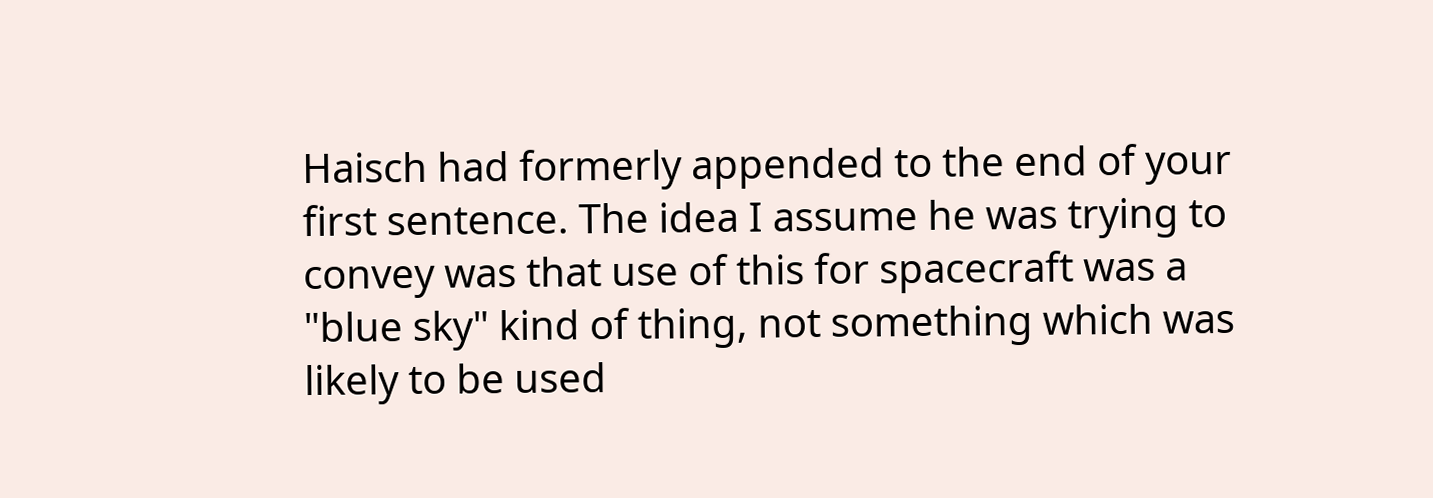Haisch had formerly appended to the end of your first sentence. The idea I assume he was trying to convey was that use of this for spacecraft was a "blue sky" kind of thing, not something which was likely to be used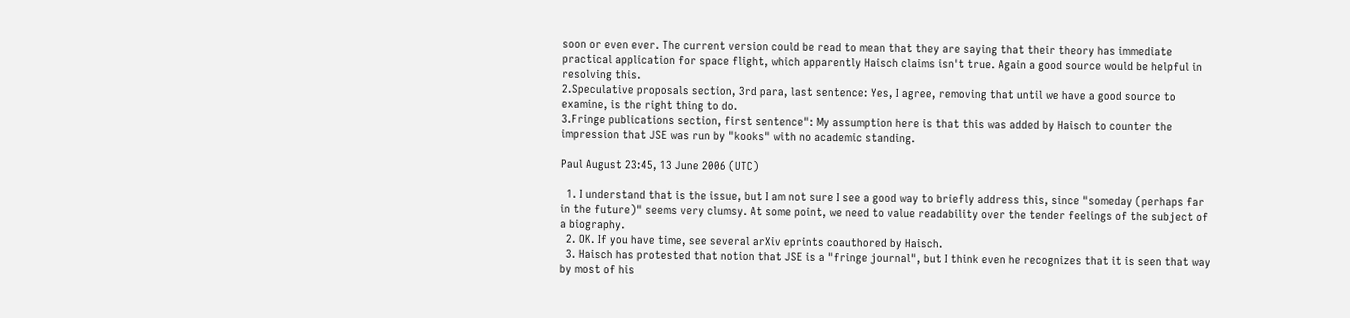soon or even ever. The current version could be read to mean that they are saying that their theory has immediate practical application for space flight, which apparently Haisch claims isn't true. Again a good source would be helpful in resolving this.
2.Speculative proposals section, 3rd para, last sentence: Yes, I agree, removing that until we have a good source to examine, is the right thing to do.
3.Fringe publications section, first sentence": My assumption here is that this was added by Haisch to counter the impression that JSE was run by "kooks" with no academic standing.

Paul August 23:45, 13 June 2006 (UTC)

  1. I understand that is the issue, but I am not sure I see a good way to briefly address this, since "someday (perhaps far in the future)" seems very clumsy. At some point, we need to value readability over the tender feelings of the subject of a biography.
  2. OK. If you have time, see several arXiv eprints coauthored by Haisch.
  3. Haisch has protested that notion that JSE is a "fringe journal", but I think even he recognizes that it is seen that way by most of his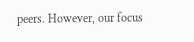peers. However, our focus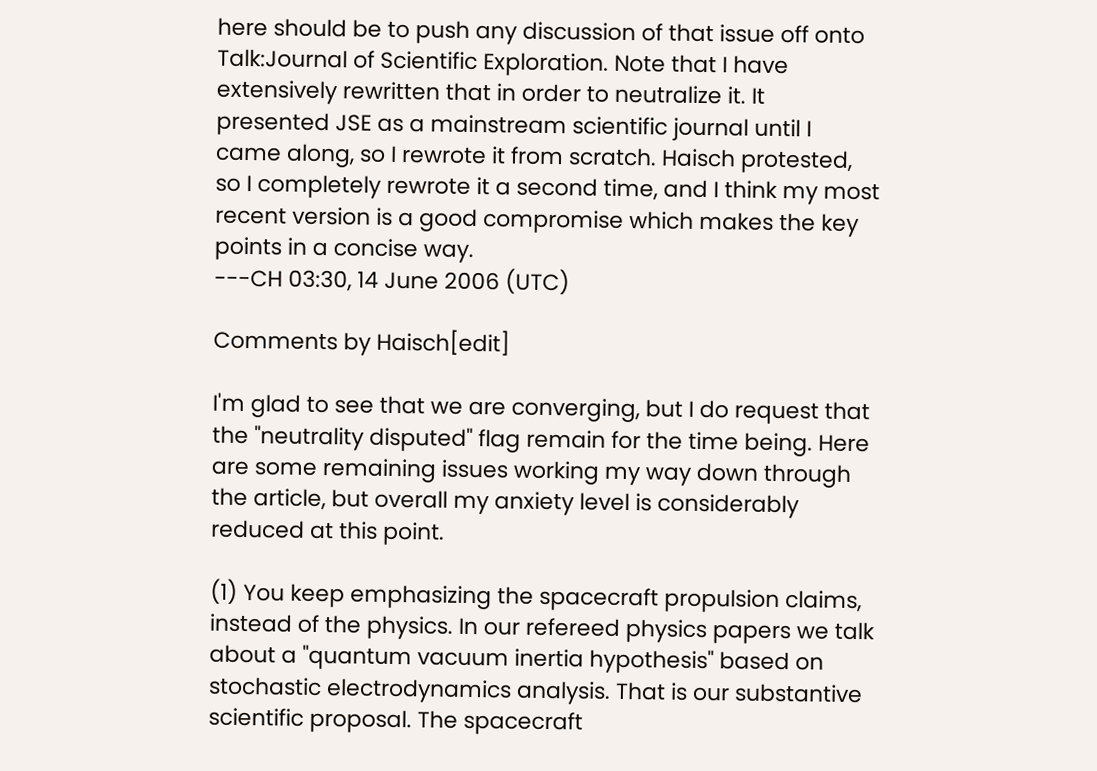here should be to push any discussion of that issue off onto Talk:Journal of Scientific Exploration. Note that I have extensively rewritten that in order to neutralize it. It presented JSE as a mainstream scientific journal until I came along, so I rewrote it from scratch. Haisch protested, so I completely rewrote it a second time, and I think my most recent version is a good compromise which makes the key points in a concise way.
---CH 03:30, 14 June 2006 (UTC)

Comments by Haisch[edit]

I'm glad to see that we are converging, but I do request that the "neutrality disputed" flag remain for the time being. Here are some remaining issues working my way down through the article, but overall my anxiety level is considerably reduced at this point.

(1) You keep emphasizing the spacecraft propulsion claims, instead of the physics. In our refereed physics papers we talk about a "quantum vacuum inertia hypothesis" based on stochastic electrodynamics analysis. That is our substantive scientific proposal. The spacecraft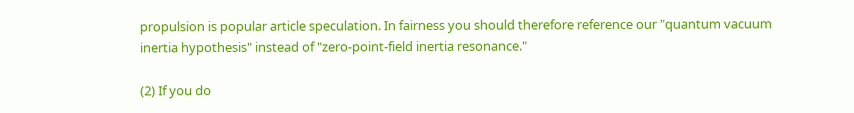propulsion is popular article speculation. In fairness you should therefore reference our "quantum vacuum inertia hypothesis" instead of "zero-point-field inertia resonance."

(2) If you do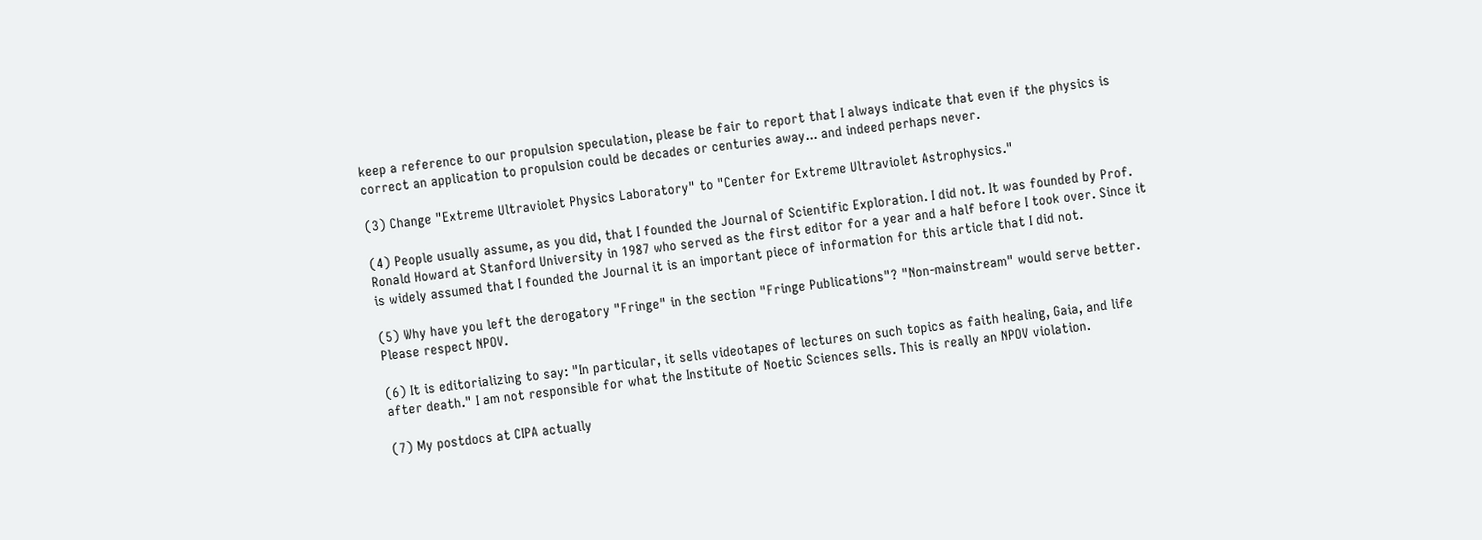keep a reference to our propulsion speculation, please be fair to report that I always indicate that even if the physics is correct an application to propulsion could be decades or centuries away... and indeed perhaps never.

(3) Change "Extreme Ultraviolet Physics Laboratory" to "Center for Extreme Ultraviolet Astrophysics."

(4) People usually assume, as you did, that I founded the Journal of Scientific Exploration. I did not. It was founded by Prof. Ronald Howard at Stanford University in 1987 who served as the first editor for a year and a half before I took over. Since it is widely assumed that I founded the Journal it is an important piece of information for this article that I did not.

(5) Why have you left the derogatory "Fringe" in the section "Fringe Publications"? "Non-mainstream" would serve better. Please respect NPOV.

(6) It is editorializing to say: "In particular, it sells videotapes of lectures on such topics as faith healing, Gaia, and life after death." I am not responsible for what the Institute of Noetic Sciences sells. This is really an NPOV violation.

(7) My postdocs at CIPA actually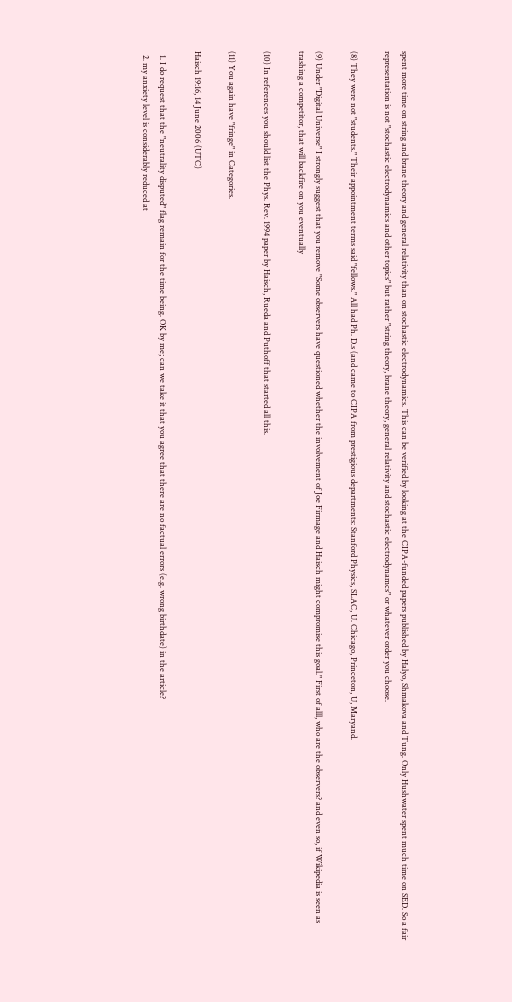spent more time on string and brane theory and general relativity than on stochastic electrodynamics. This can be verified by looking at the CIPA-funded papers published by Halyo, Shmakova and Tung. Only Hushwater spent much time on SED. So a fair representation is not "stochastic electrodynamics and other topics" but rather "string theory, brane theory, general relativity and stochastic electrodynamcs" or whatever order you choose.

(8) They were not "students." Their appointment terms said "fellows." All had Ph. D.s (and came to CIPA from prestigious departments: Stanford Physics, SLAC, U. Chicago, Princeton, U, Maryand.

(9) Under "Digital Universe" I strongly suggest that you remove "Some observers have questioned whether the involvement of Joe Firmage and Haisch might compromise this goal." First of alll, who are the observers? and even so, if Wikipedia is seen as trashing a competitor, that will backfire on you eventually

(10) In references you should list the Phys. Rev. 1994 paper by Haisch, Rueda and Puthoff that started all this.

(11) You again have "fringe" in Categories.

Haisch 19:16, 14 June 2006 (UTC)

  1. I do request that the "neutrality disputed" flag remain for the time being. OK by me; can we take it that you agree that there are no factual errors (e.g. wrong birthdate) in the article?
  2. my anxiety level is considerably reduced at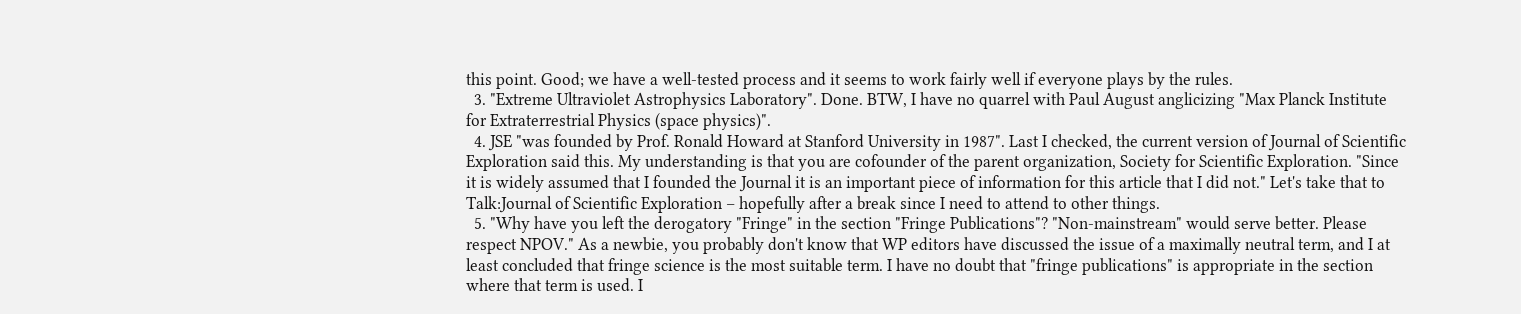this point. Good; we have a well-tested process and it seems to work fairly well if everyone plays by the rules.
  3. "Extreme Ultraviolet Astrophysics Laboratory". Done. BTW, I have no quarrel with Paul August anglicizing "Max Planck Institute for Extraterrestrial Physics (space physics)".
  4. JSE "was founded by Prof. Ronald Howard at Stanford University in 1987". Last I checked, the current version of Journal of Scientific Exploration said this. My understanding is that you are cofounder of the parent organization, Society for Scientific Exploration. "Since it is widely assumed that I founded the Journal it is an important piece of information for this article that I did not." Let's take that to Talk:Journal of Scientific Exploration – hopefully after a break since I need to attend to other things.
  5. "Why have you left the derogatory "Fringe" in the section "Fringe Publications"? "Non-mainstream" would serve better. Please respect NPOV." As a newbie, you probably don't know that WP editors have discussed the issue of a maximally neutral term, and I at least concluded that fringe science is the most suitable term. I have no doubt that "fringe publications" is appropriate in the section where that term is used. I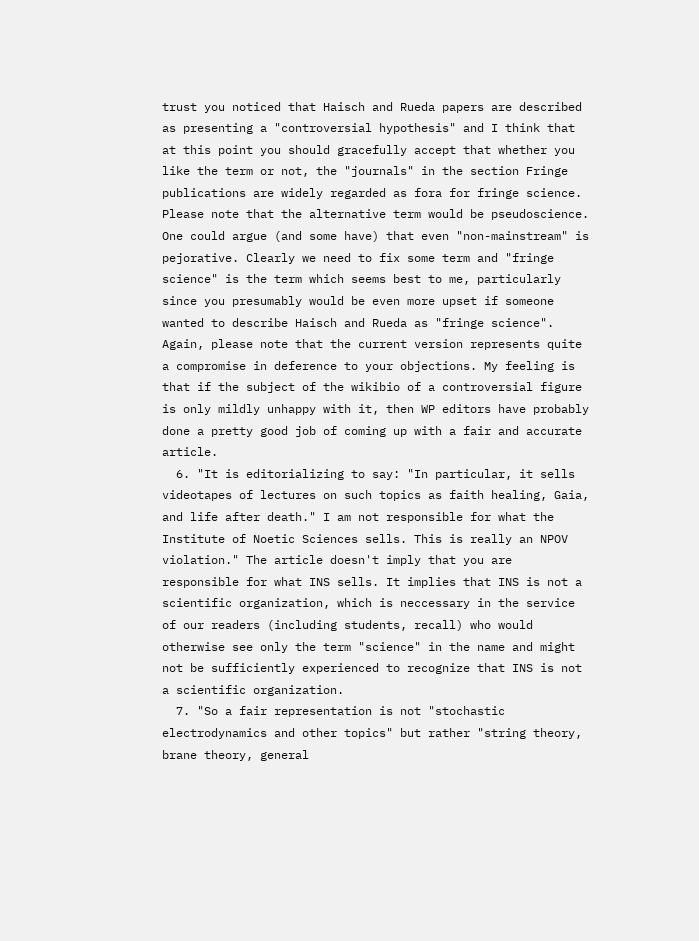trust you noticed that Haisch and Rueda papers are described as presenting a "controversial hypothesis" and I think that at this point you should gracefully accept that whether you like the term or not, the "journals" in the section Fringe publications are widely regarded as fora for fringe science. Please note that the alternative term would be pseudoscience. One could argue (and some have) that even "non-mainstream" is pejorative. Clearly we need to fix some term and "fringe science" is the term which seems best to me, particularly since you presumably would be even more upset if someone wanted to describe Haisch and Rueda as "fringe science". Again, please note that the current version represents quite a compromise in deference to your objections. My feeling is that if the subject of the wikibio of a controversial figure is only mildly unhappy with it, then WP editors have probably done a pretty good job of coming up with a fair and accurate article.
  6. "It is editorializing to say: "In particular, it sells videotapes of lectures on such topics as faith healing, Gaia, and life after death." I am not responsible for what the Institute of Noetic Sciences sells. This is really an NPOV violation." The article doesn't imply that you are responsible for what INS sells. It implies that INS is not a scientific organization, which is neccessary in the service of our readers (including students, recall) who would otherwise see only the term "science" in the name and might not be sufficiently experienced to recognize that INS is not a scientific organization.
  7. "So a fair representation is not "stochastic electrodynamics and other topics" but rather "string theory, brane theory, general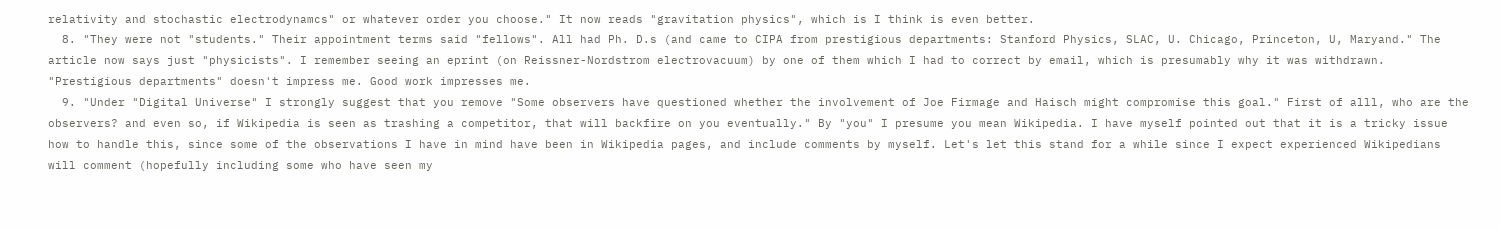relativity and stochastic electrodynamcs" or whatever order you choose." It now reads "gravitation physics", which is I think is even better.
  8. "They were not "students." Their appointment terms said "fellows". All had Ph. D.s (and came to CIPA from prestigious departments: Stanford Physics, SLAC, U. Chicago, Princeton, U, Maryand." The article now says just "physicists". I remember seeing an eprint (on Reissner-Nordstrom electrovacuum) by one of them which I had to correct by email, which is presumably why it was withdrawn. "Prestigious departments" doesn't impress me. Good work impresses me.
  9. "Under "Digital Universe" I strongly suggest that you remove "Some observers have questioned whether the involvement of Joe Firmage and Haisch might compromise this goal." First of alll, who are the observers? and even so, if Wikipedia is seen as trashing a competitor, that will backfire on you eventually." By "you" I presume you mean Wikipedia. I have myself pointed out that it is a tricky issue how to handle this, since some of the observations I have in mind have been in Wikipedia pages, and include comments by myself. Let's let this stand for a while since I expect experienced Wikipedians will comment (hopefully including some who have seen my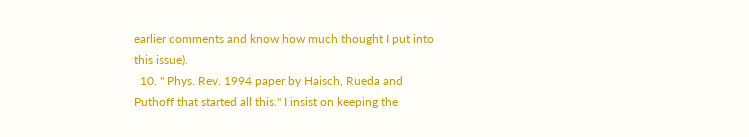earlier comments and know how much thought I put into this issue).
  10. " Phys. Rev. 1994 paper by Haisch, Rueda and Puthoff that started all this." I insist on keeping the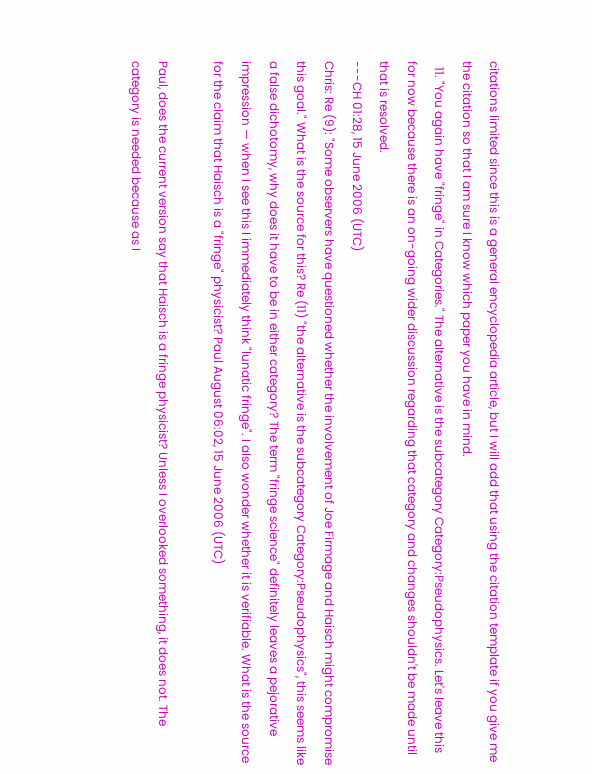citations limited since this is a general encyclopedia article, but I will add that using the citation template if you give me the citation so that I am sure I know which paper you have in mind.
  11. "You again have "fringe" in Categories." The alternative is the subcategory Category:Pseudophysics. Let's leave this for now because there is an on-going wider discussion regarding that category and changes shouldn't be made until that is resolved.
---CH 01:28, 15 June 2006 (UTC)
Chris: Re (9): "Some observers have questioned whether the involvement of Joe Firmage and Haisch might compromise this goal." What is the source for this? Re (11) "the alternative is the subcategory Category:Pseudophysics", this seems like a false dichotomy, why does it have to be in either category? The term "fringe science" definitely leaves a pejorative impression — when I see this I immediately think "lunatic fringe". I also wonder whether it is verifiable. What is the source for the claim that Haisch is a "fringe" physicist? Paul August 06:02, 15 June 2006 (UTC)

Paul, does the current version say that Haisch is a fringe physicist? Unless I overlooked something, it does not. The category is needed because as I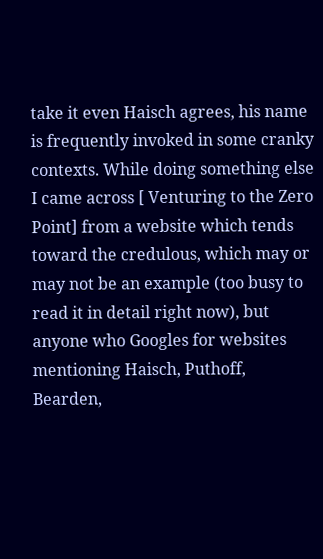take it even Haisch agrees, his name is frequently invoked in some cranky contexts. While doing something else I came across [ Venturing to the Zero Point] from a website which tends toward the credulous, which may or may not be an example (too busy to read it in detail right now), but anyone who Googles for websites mentioning Haisch, Puthoff, Bearden,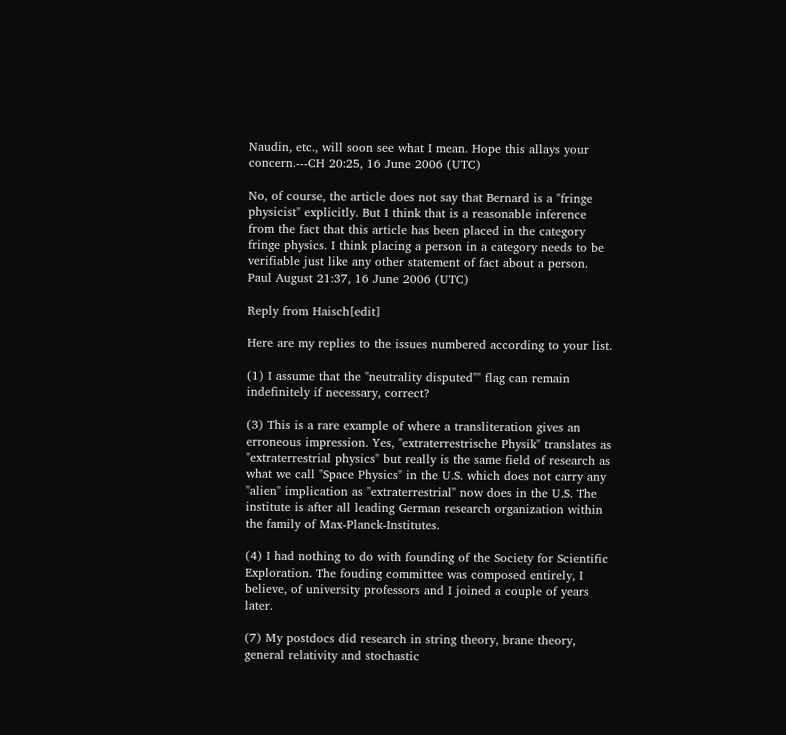Naudin, etc., will soon see what I mean. Hope this allays your concern.---CH 20:25, 16 June 2006 (UTC)

No, of course, the article does not say that Bernard is a "fringe physicist" explicitly. But I think that is a reasonable inference from the fact that this article has been placed in the category fringe physics. I think placing a person in a category needs to be verifiable just like any other statement of fact about a person. Paul August 21:37, 16 June 2006 (UTC)

Reply from Haisch[edit]

Here are my replies to the issues numbered according to your list.

(1) I assume that the "neutrality disputed"" flag can remain indefinitely if necessary, correct?

(3) This is a rare example of where a transliteration gives an erroneous impression. Yes, "extraterrestrische Physik" translates as "extraterrestrial physics" but really is the same field of research as what we call "Space Physics" in the U.S. which does not carry any "alien" implication as "extraterrestrial" now does in the U.S. The institute is after all leading German research organization within the family of Max-Planck-Institutes.

(4) I had nothing to do with founding of the Society for Scientific Exploration. The fouding committee was composed entirely, I believe, of university professors and I joined a couple of years later.

(7) My postdocs did research in string theory, brane theory, general relativity and stochastic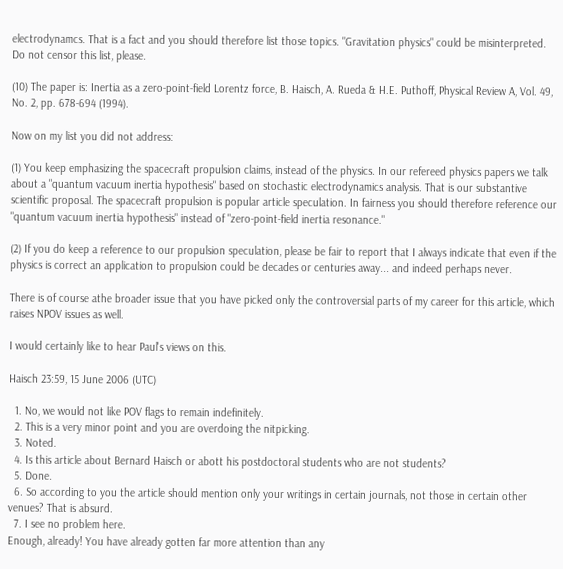electrodynamcs. That is a fact and you should therefore list those topics. "Gravitation physics" could be misinterpreted. Do not censor this list, please.

(10) The paper is: Inertia as a zero-point-field Lorentz force, B. Haisch, A. Rueda & H.E. Puthoff, Physical Review A, Vol. 49, No. 2, pp. 678-694 (1994).

Now on my list you did not address:

(1) You keep emphasizing the spacecraft propulsion claims, instead of the physics. In our refereed physics papers we talk about a "quantum vacuum inertia hypothesis" based on stochastic electrodynamics analysis. That is our substantive scientific proposal. The spacecraft propulsion is popular article speculation. In fairness you should therefore reference our "quantum vacuum inertia hypothesis" instead of "zero-point-field inertia resonance."

(2) If you do keep a reference to our propulsion speculation, please be fair to report that I always indicate that even if the physics is correct an application to propulsion could be decades or centuries away... and indeed perhaps never.

There is of course athe broader issue that you have picked only the controversial parts of my career for this article, which raises NPOV issues as well.

I would certainly like to hear Paul's views on this.

Haisch 23:59, 15 June 2006 (UTC)

  1. No, we would not like POV flags to remain indefinitely.
  2. This is a very minor point and you are overdoing the nitpicking.
  3. Noted.
  4. Is this article about Bernard Haisch or abott his postdoctoral students who are not students?
  5. Done.
  6. So according to you the article should mention only your writings in certain journals, not those in certain other venues? That is absurd.
  7. I see no problem here.
Enough, already! You have already gotten far more attention than any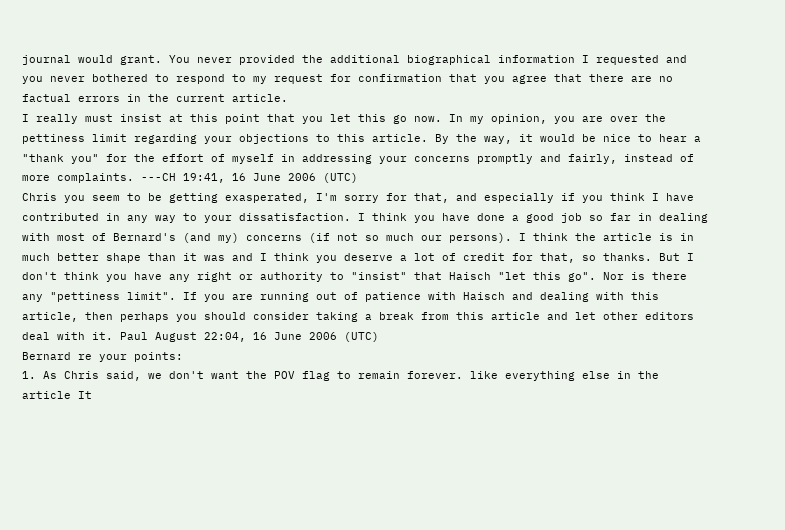journal would grant. You never provided the additional biographical information I requested and you never bothered to respond to my request for confirmation that you agree that there are no factual errors in the current article.
I really must insist at this point that you let this go now. In my opinion, you are over the pettiness limit regarding your objections to this article. By the way, it would be nice to hear a "thank you" for the effort of myself in addressing your concerns promptly and fairly, instead of more complaints. ---CH 19:41, 16 June 2006 (UTC)
Chris you seem to be getting exasperated, I'm sorry for that, and especially if you think I have contributed in any way to your dissatisfaction. I think you have done a good job so far in dealing with most of Bernard's (and my) concerns (if not so much our persons). I think the article is in much better shape than it was and I think you deserve a lot of credit for that, so thanks. But I don't think you have any right or authority to "insist" that Haisch "let this go". Nor is there any "pettiness limit". If you are running out of patience with Haisch and dealing with this article, then perhaps you should consider taking a break from this article and let other editors deal with it. Paul August 22:04, 16 June 2006 (UTC)
Bernard re your points:
1. As Chris said, we don't want the POV flag to remain forever. like everything else in the article It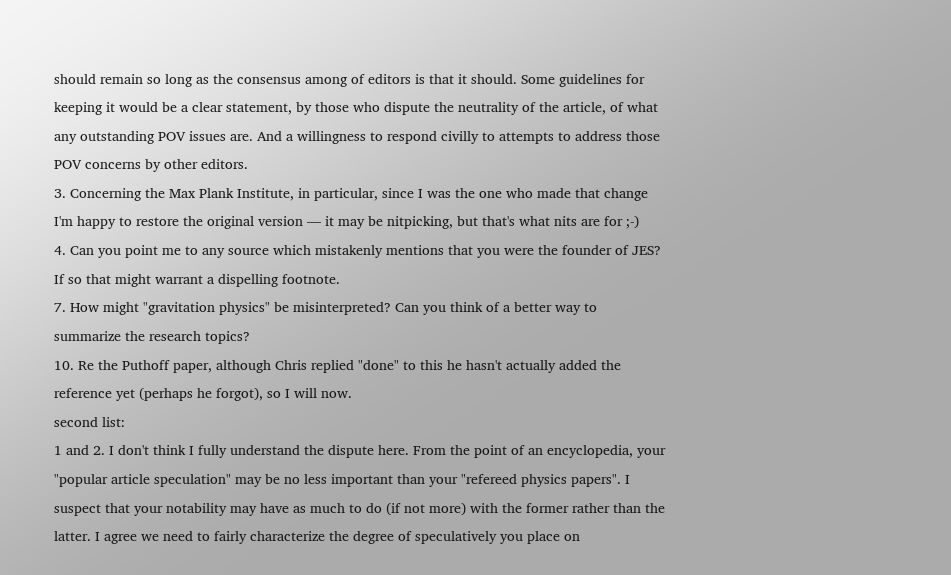should remain so long as the consensus among of editors is that it should. Some guidelines for keeping it would be a clear statement, by those who dispute the neutrality of the article, of what any outstanding POV issues are. And a willingness to respond civilly to attempts to address those POV concerns by other editors.
3. Concerning the Max Plank Institute, in particular, since I was the one who made that change I'm happy to restore the original version — it may be nitpicking, but that's what nits are for ;-)
4. Can you point me to any source which mistakenly mentions that you were the founder of JES? If so that might warrant a dispelling footnote.
7. How might "gravitation physics" be misinterpreted? Can you think of a better way to summarize the research topics?
10. Re the Puthoff paper, although Chris replied "done" to this he hasn't actually added the reference yet (perhaps he forgot), so I will now.
second list:
1 and 2. I don't think I fully understand the dispute here. From the point of an encyclopedia, your "popular article speculation" may be no less important than your "refereed physics papers". I suspect that your notability may have as much to do (if not more) with the former rather than the latter. I agree we need to fairly characterize the degree of speculatively you place on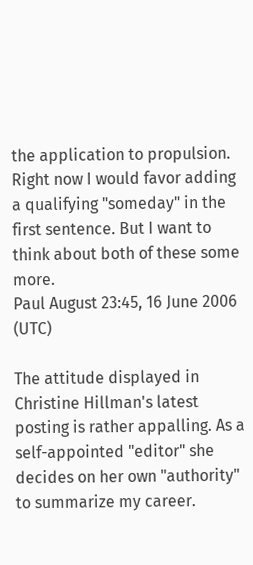the application to propulsion. Right now I would favor adding a qualifying "someday" in the first sentence. But I want to think about both of these some more.
Paul August 23:45, 16 June 2006 (UTC)

The attitude displayed in Christine Hillman's latest posting is rather appalling. As a self-appointed "editor" she decides on her own "authority" to summarize my career.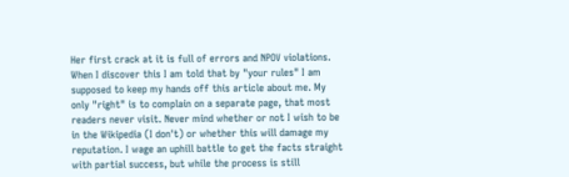Her first crack at it is full of errors and NPOV violations. When I discover this I am told that by "your rules" I am supposed to keep my hands off this article about me. My only "right" is to complain on a separate page, that most readers never visit. Never mind whether or not I wish to be in the Wikipedia (I don't) or whether this will damage my reputation. I wage an uphill battle to get the facts straight with partial success, but while the process is still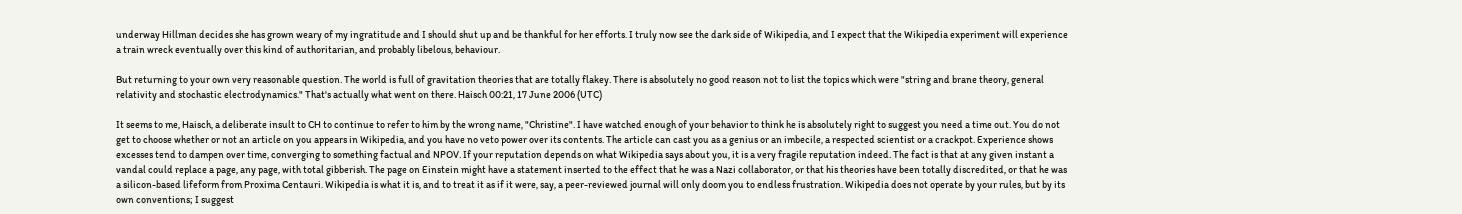underway Hillman decides she has grown weary of my ingratitude and I should shut up and be thankful for her efforts. I truly now see the dark side of Wikipedia, and I expect that the Wikipedia experiment will experience a train wreck eventually over this kind of authoritarian, and probably libelous, behaviour.

But returning to your own very reasonable question. The world is full of gravitation theories that are totally flakey. There is absolutely no good reason not to list the topics which were "string and brane theory, general relativity and stochastic electrodynamics." That's actually what went on there. Haisch 00:21, 17 June 2006 (UTC)

It seems to me, Haisch, a deliberate insult to CH to continue to refer to him by the wrong name, "Christine". I have watched enough of your behavior to think he is absolutely right to suggest you need a time out. You do not get to choose whether or not an article on you appears in Wikipedia, and you have no veto power over its contents. The article can cast you as a genius or an imbecile, a respected scientist or a crackpot. Experience shows excesses tend to dampen over time, converging to something factual and NPOV. If your reputation depends on what Wikipedia says about you, it is a very fragile reputation indeed. The fact is that at any given instant a vandal could replace a page, any page, with total gibberish. The page on Einstein might have a statement inserted to the effect that he was a Nazi collaborator, or that his theories have been totally discredited, or that he was a silicon-based lifeform from Proxima Centauri. Wikipedia is what it is, and to treat it as if it were, say, a peer-reviewed journal will only doom you to endless frustration. Wikipedia does not operate by your rules, but by its own conventions; I suggest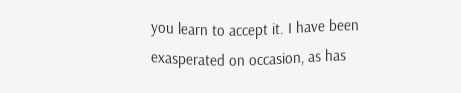you learn to accept it. I have been exasperated on occasion, as has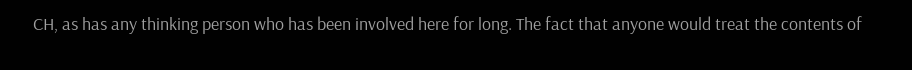CH, as has any thinking person who has been involved here for long. The fact that anyone would treat the contents of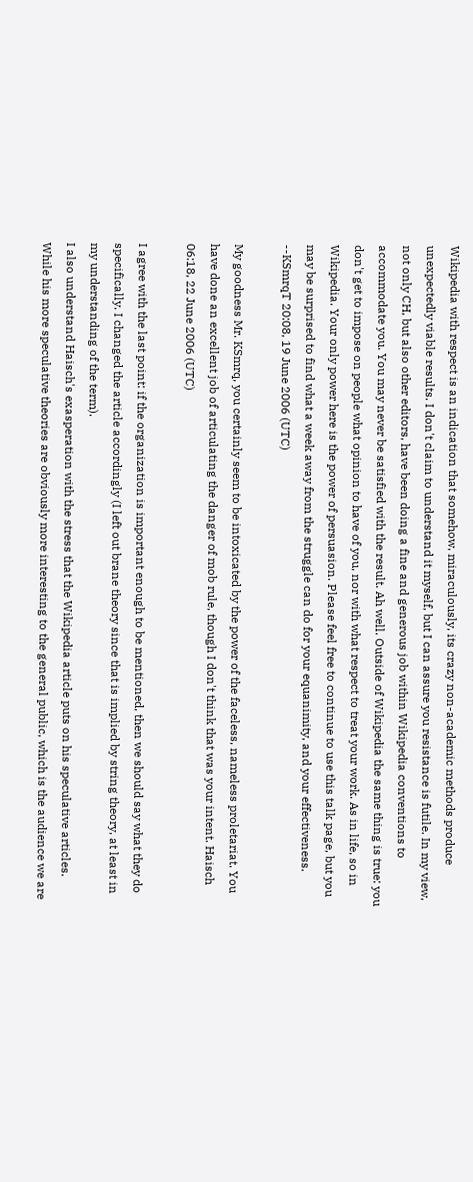Wikipedia with respect is an indication that somehow, miraculously, its crazy non-academic methods produce unexpectedly viable results. I don't claim to understand it myself, but I can assure you resistance is futile. In my view, not only CH, but also other editors, have been doing a fine and generous job within Wikipedia conventions to accommodate you. You may never be satisfied with the result. Ah well. Outside of Wikipedia the same thing is true: you don't get to impose on people what opinion to have of you, nor with what respect to treat your work. As in life, so in Wikipedia. Your only power here is the power of persuasion. Please feel free to continue to use this talk page, but you may be surprised to find what a week away from the struggle can do for your equanimity, and your effectiveness. --KSmrqT 20:08, 19 June 2006 (UTC)

My goodness Mr. KSmrq, you certainly seem to be intoxicated by the power of the faceless, nameless proletariat. You have done an excellent job of articulating the danger of mob rule, though I don't think that was your intent. Haisch 06:18, 22 June 2006 (UTC)

I agree with the last point: if the organization is important enough to be mentioned, then we should say what they do specifically. I changed the article accordingly (I left out brane theory since that is implied by string theory, at least in my understanding of the term).
I also understand Haisch's exasperation with the stress that the Wikipedia article puts on his speculative articles. While his more speculative theories are obviously more interesting to the general public, which is the audience we are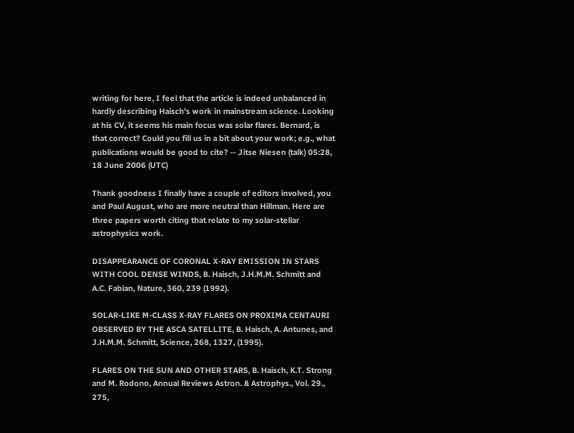writing for here, I feel that the article is indeed unbalanced in hardly describing Haisch's work in mainstream science. Looking at his CV, it seems his main focus was solar flares. Bernard, is that correct? Could you fill us in a bit about your work; e.g., what publications would be good to cite? -- Jitse Niesen (talk) 05:28, 18 June 2006 (UTC)

Thank goodness I finally have a couple of editors involved, you and Paul August, who are more neutral than Hillman. Here are three papers worth citing that relate to my solar-stellar astrophysics work.

DISAPPEARANCE OF CORONAL X-RAY EMISSION IN STARS WITH COOL DENSE WINDS, B. Haisch, J.H.M.M. Schmitt and A.C. Fabian, Nature, 360, 239 (1992).

SOLAR-LIKE M-CLASS X-RAY FLARES ON PROXIMA CENTAURI OBSERVED BY THE ASCA SATELLITE, B. Haisch, A. Antunes, and J.H.M.M. Schmitt, Science, 268, 1327, (1995).

FLARES ON THE SUN AND OTHER STARS, B. Haisch, K.T. Strong and M. Rodono, Annual Reviews Astron. & Astrophys., Vol. 29., 275,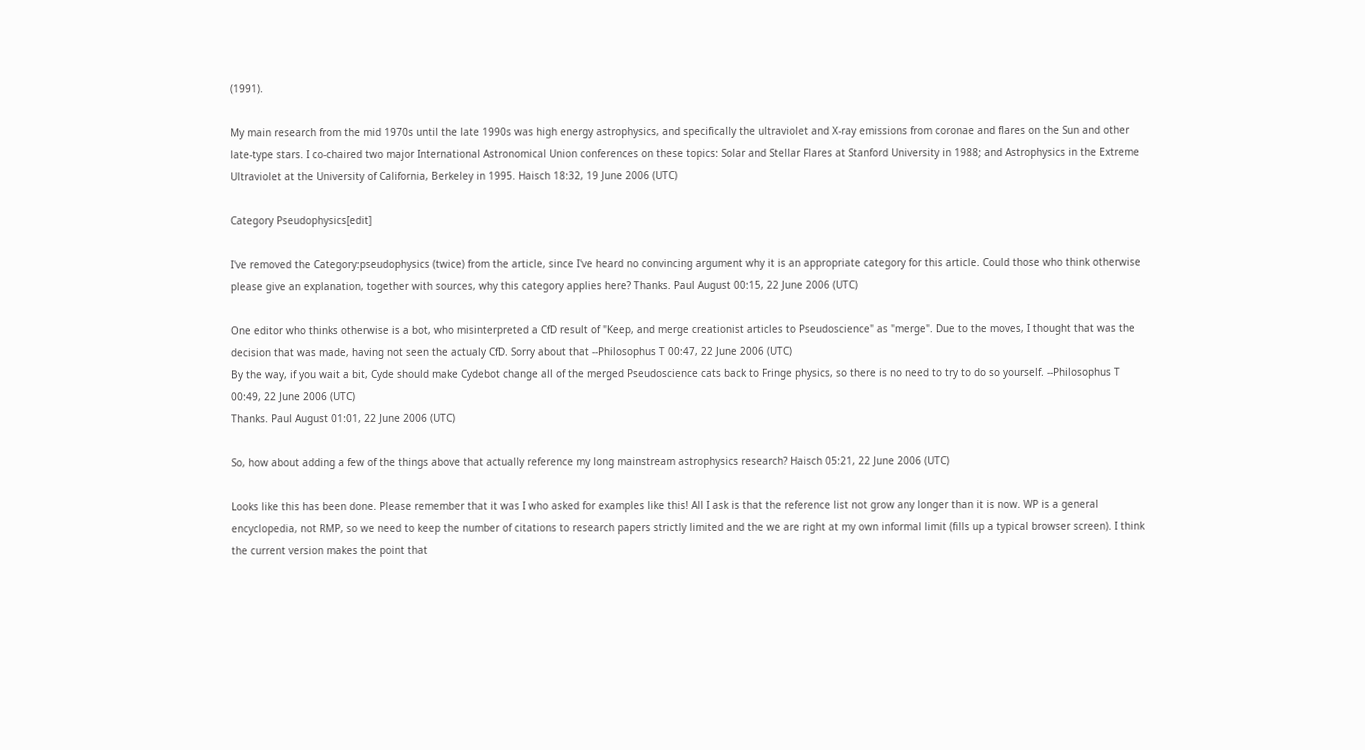(1991).

My main research from the mid 1970s until the late 1990s was high energy astrophysics, and specifically the ultraviolet and X-ray emissions from coronae and flares on the Sun and other late-type stars. I co-chaired two major International Astronomical Union conferences on these topics: Solar and Stellar Flares at Stanford University in 1988; and Astrophysics in the Extreme Ultraviolet at the University of California, Berkeley in 1995. Haisch 18:32, 19 June 2006 (UTC)

Category Pseudophysics[edit]

I've removed the Category:pseudophysics (twice) from the article, since I've heard no convincing argument why it is an appropriate category for this article. Could those who think otherwise please give an explanation, together with sources, why this category applies here? Thanks. Paul August 00:15, 22 June 2006 (UTC)

One editor who thinks otherwise is a bot, who misinterpreted a CfD result of "Keep, and merge creationist articles to Pseudoscience" as "merge". Due to the moves, I thought that was the decision that was made, having not seen the actualy CfD. Sorry about that --Philosophus T 00:47, 22 June 2006 (UTC)
By the way, if you wait a bit, Cyde should make Cydebot change all of the merged Pseudoscience cats back to Fringe physics, so there is no need to try to do so yourself. --Philosophus T 00:49, 22 June 2006 (UTC)
Thanks. Paul August 01:01, 22 June 2006 (UTC)

So, how about adding a few of the things above that actually reference my long mainstream astrophysics research? Haisch 05:21, 22 June 2006 (UTC)

Looks like this has been done. Please remember that it was I who asked for examples like this! All I ask is that the reference list not grow any longer than it is now. WP is a general encyclopedia, not RMP, so we need to keep the number of citations to research papers strictly limited and the we are right at my own informal limit (fills up a typical browser screen). I think the current version makes the point that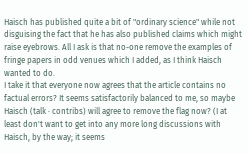Haisch has published quite a bit of "ordinary science" while not disguising the fact that he has also published claims which might raise eyebrows. All I ask is that no-one remove the examples of fringe papers in odd venues which I added, as I think Haisch wanted to do.
I take it that everyone now agrees that the article contains no factual errors? It seems satisfactorily balanced to me, so maybe Haisch (talk · contribs) will agree to remove the flag now? (I at least don't want to get into any more long discussions with Haisch, by the way; it seems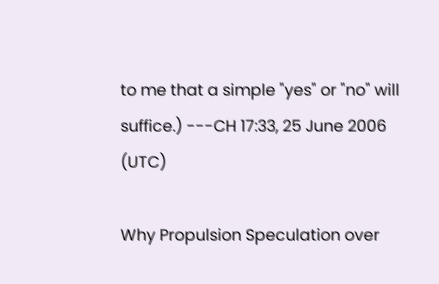to me that a simple "yes" or "no" will suffice.) ---CH 17:33, 25 June 2006 (UTC)

Why Propulsion Speculation over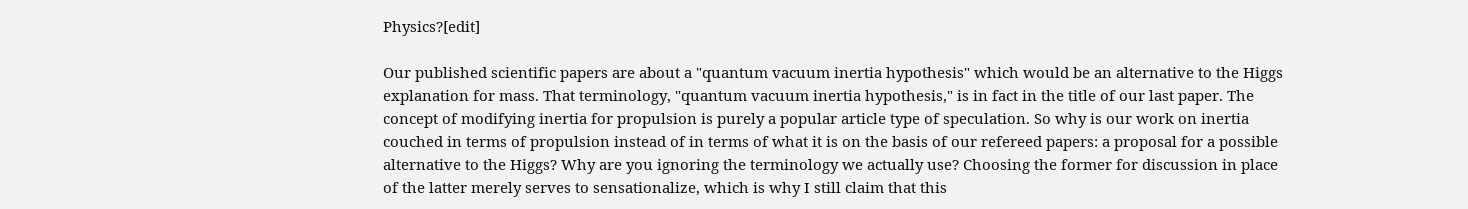Physics?[edit]

Our published scientific papers are about a "quantum vacuum inertia hypothesis" which would be an alternative to the Higgs explanation for mass. That terminology, "quantum vacuum inertia hypothesis," is in fact in the title of our last paper. The concept of modifying inertia for propulsion is purely a popular article type of speculation. So why is our work on inertia couched in terms of propulsion instead of in terms of what it is on the basis of our refereed papers: a proposal for a possible alternative to the Higgs? Why are you ignoring the terminology we actually use? Choosing the former for discussion in place of the latter merely serves to sensationalize, which is why I still claim that this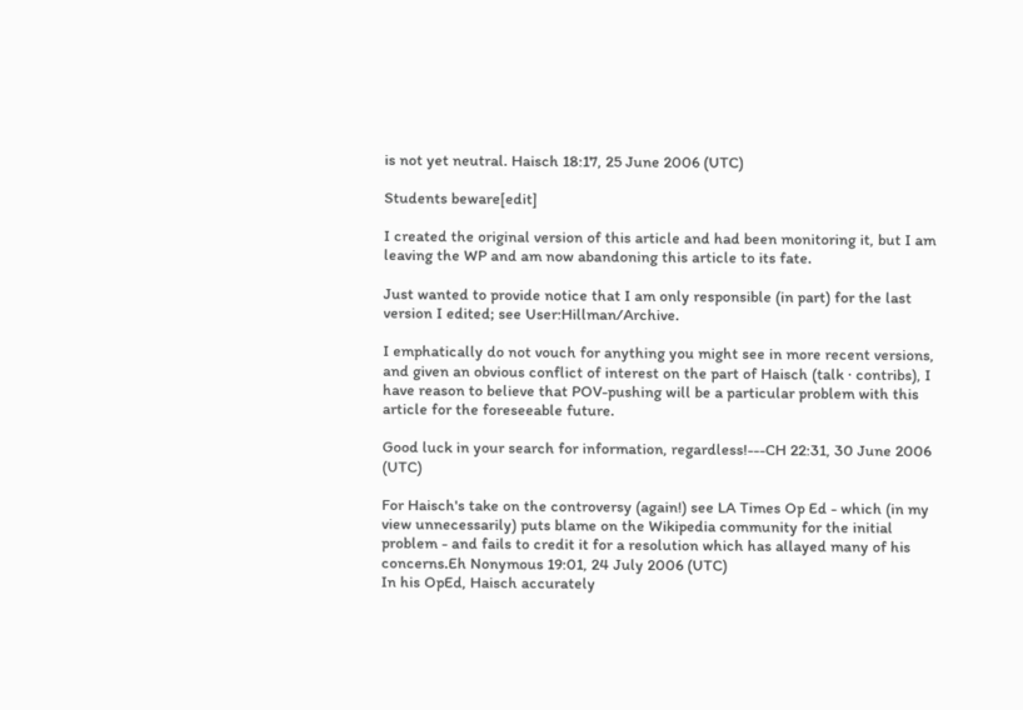is not yet neutral. Haisch 18:17, 25 June 2006 (UTC)

Students beware[edit]

I created the original version of this article and had been monitoring it, but I am leaving the WP and am now abandoning this article to its fate.

Just wanted to provide notice that I am only responsible (in part) for the last version I edited; see User:Hillman/Archive.

I emphatically do not vouch for anything you might see in more recent versions, and given an obvious conflict of interest on the part of Haisch (talk · contribs), I have reason to believe that POV-pushing will be a particular problem with this article for the foreseeable future.

Good luck in your search for information, regardless!---CH 22:31, 30 June 2006 (UTC)

For Haisch's take on the controversy (again!) see LA Times Op Ed - which (in my view unnecessarily) puts blame on the Wikipedia community for the initial problem - and fails to credit it for a resolution which has allayed many of his concerns.Eh Nonymous 19:01, 24 July 2006 (UTC)
In his OpEd, Haisch accurately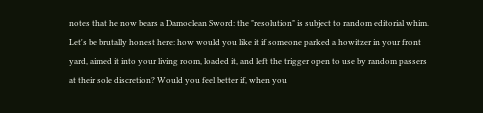notes that he now bears a Damoclean Sword: the "resolution" is subject to random editorial whim. Let's be brutally honest here: how would you like it if someone parked a howitzer in your front yard, aimed it into your living room, loaded it, and left the trigger open to use by random passers at their sole discretion? Would you feel better if, when you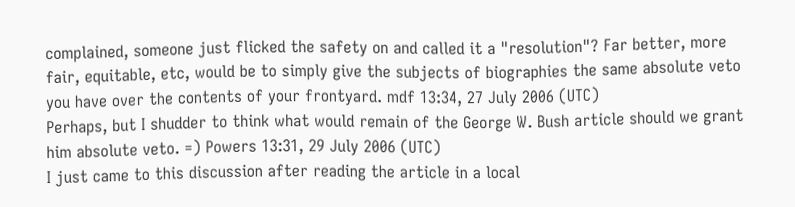complained, someone just flicked the safety on and called it a "resolution"? Far better, more fair, equitable, etc, would be to simply give the subjects of biographies the same absolute veto you have over the contents of your frontyard. mdf 13:34, 27 July 2006 (UTC)
Perhaps, but I shudder to think what would remain of the George W. Bush article should we grant him absolute veto. =) Powers 13:31, 29 July 2006 (UTC)
I just came to this discussion after reading the article in a local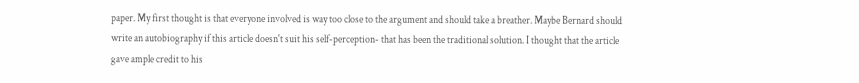paper. My first thought is that everyone involved is way too close to the argument and should take a breather. Maybe Bernard should write an autobiography if this article doesn't suit his self-perception- that has been the traditional solution. I thought that the article gave ample credit to his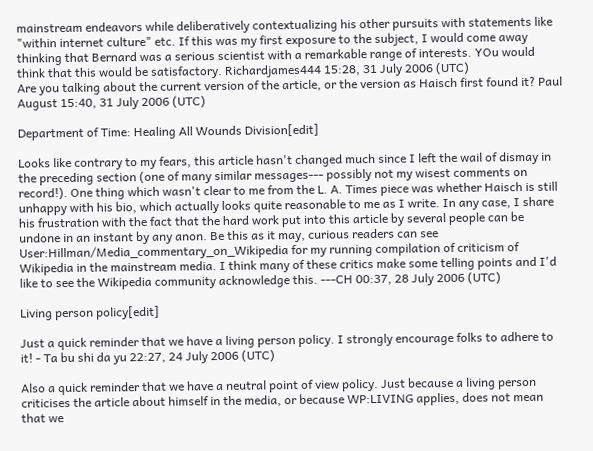mainstream endeavors while deliberatively contextualizing his other pursuits with statements like "within internet culture" etc. If this was my first exposure to the subject, I would come away thinking that Bernard was a serious scientist with a remarkable range of interests. YOu would think that this would be satisfactory. Richardjames444 15:28, 31 July 2006 (UTC)
Are you talking about the current version of the article, or the version as Haisch first found it? Paul August 15:40, 31 July 2006 (UTC)

Department of Time: Healing All Wounds Division[edit]

Looks like contrary to my fears, this article hasn't changed much since I left the wail of dismay in the preceding section (one of many similar messages--- possibly not my wisest comments on record!). One thing which wasn't clear to me from the L. A. Times piece was whether Haisch is still unhappy with his bio, which actually looks quite reasonable to me as I write. In any case, I share his frustration with the fact that the hard work put into this article by several people can be undone in an instant by any anon. Be this as it may, curious readers can see User:Hillman/Media_commentary_on_Wikipedia for my running compilation of criticism of Wikipedia in the mainstream media. I think many of these critics make some telling points and I'd like to see the Wikipedia community acknowledge this. ---CH 00:37, 28 July 2006 (UTC)

Living person policy[edit]

Just a quick reminder that we have a living person policy. I strongly encourage folks to adhere to it! - Ta bu shi da yu 22:27, 24 July 2006 (UTC)

Also a quick reminder that we have a neutral point of view policy. Just because a living person criticises the article about himself in the media, or because WP:LIVING applies, does not mean that we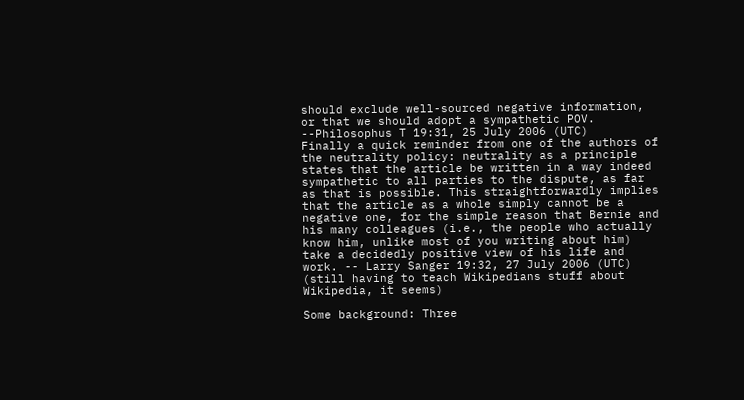should exclude well-sourced negative information, or that we should adopt a sympathetic POV. --Philosophus T 19:31, 25 July 2006 (UTC)
Finally a quick reminder from one of the authors of the neutrality policy: neutrality as a principle states that the article be written in a way indeed sympathetic to all parties to the dispute, as far as that is possible. This straightforwardly implies that the article as a whole simply cannot be a negative one, for the simple reason that Bernie and his many colleagues (i.e., the people who actually know him, unlike most of you writing about him) take a decidedly positive view of his life and work. -- Larry Sanger 19:32, 27 July 2006 (UTC) (still having to teach Wikipedians stuff about Wikipedia, it seems)

Some background: Three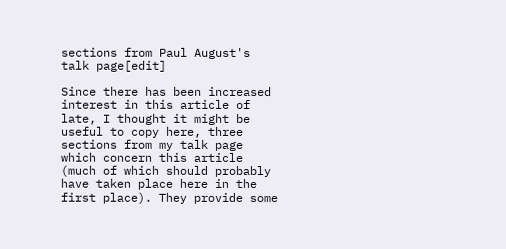sections from Paul August's talk page[edit]

Since there has been increased interest in this article of late, I thought it might be useful to copy here, three sections from my talk page which concern this article (much of which should probably have taken place here in the first place). They provide some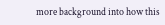more background into how this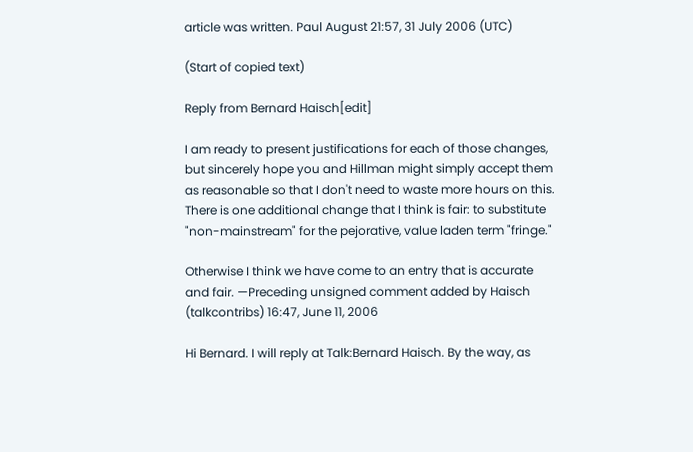article was written. Paul August 21:57, 31 July 2006 (UTC)

(Start of copied text)

Reply from Bernard Haisch[edit]

I am ready to present justifications for each of those changes, but sincerely hope you and Hillman might simply accept them as reasonable so that I don't need to waste more hours on this. There is one additional change that I think is fair: to substitute "non-mainstream" for the pejorative, value laden term "fringe."

Otherwise I think we have come to an entry that is accurate and fair. —Preceding unsigned comment added by Haisch (talkcontribs) 16:47, June 11, 2006

Hi Bernard. I will reply at Talk:Bernard Haisch. By the way, as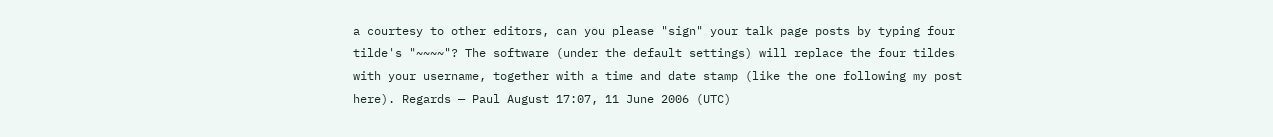a courtesy to other editors, can you please "sign" your talk page posts by typing four tilde's "~~~~"? The software (under the default settings) will replace the four tildes with your username, together with a time and date stamp (like the one following my post here). Regards — Paul August 17:07, 11 June 2006 (UTC)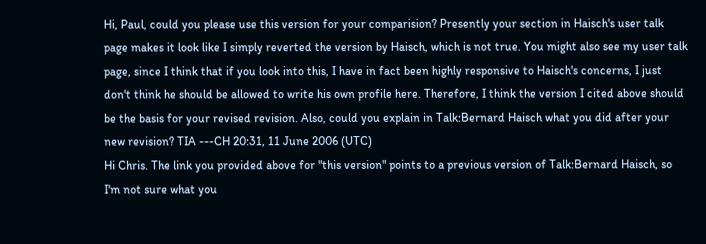Hi, Paul, could you please use this version for your comparision? Presently your section in Haisch's user talk page makes it look like I simply reverted the version by Haisch, which is not true. You might also see my user talk page, since I think that if you look into this, I have in fact been highly responsive to Haisch's concerns, I just don't think he should be allowed to write his own profile here. Therefore, I think the version I cited above should be the basis for your revised revision. Also, could you explain in Talk:Bernard Haisch what you did after your new revision? TIA ---CH 20:31, 11 June 2006 (UTC)
Hi Chris. The link you provided above for "this version" points to a previous version of Talk:Bernard Haisch, so I'm not sure what you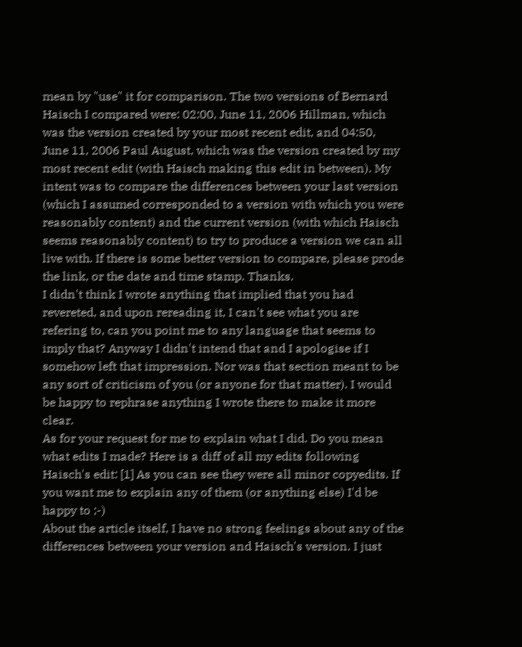mean by "use" it for comparison. The two versions of Bernard Haisch I compared were: 02:00, June 11, 2006 Hillman, which was the version created by your most recent edit, and 04:50, June 11, 2006 Paul August, which was the version created by my most recent edit (with Haisch making this edit in between). My intent was to compare the differences between your last version (which I assumed corresponded to a version with which you were reasonably content) and the current version (with which Haisch seems reasonably content) to try to produce a version we can all live with. If there is some better version to compare, please prode the link, or the date and time stamp. Thanks.
I didn't think I wrote anything that implied that you had revereted, and upon rereading it, I can't see what you are refering to, can you point me to any language that seems to imply that? Anyway I didn't intend that and I apologise if I somehow left that impression. Nor was that section meant to be any sort of criticism of you (or anyone for that matter). I would be happy to rephrase anything I wrote there to make it more clear.
As for your request for me to explain what I did. Do you mean what edits I made? Here is a diff of all my edits following Haisch's edit: [1] As you can see they were all minor copyedits. If you want me to explain any of them (or anything else) I'd be happy to ;-)
About the article itself, I have no strong feelings about any of the differences between your version and Haisch's version. I just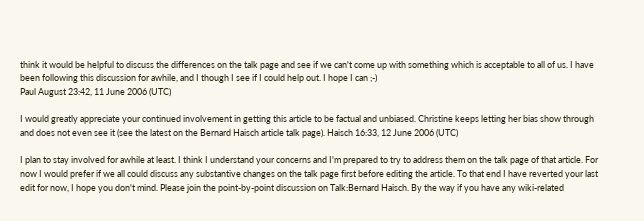think it would be helpful to discuss the differences on the talk page and see if we can't come up with something which is acceptable to all of us. I have been following this discussion for awhile, and I though I see if I could help out. I hope I can ;-)
Paul August 23:42, 11 June 2006 (UTC)

I would greatly appreciate your continued involvement in getting this article to be factual and unbiased. Christine keeps letting her bias show through and does not even see it (see the latest on the Bernard Haisch article talk page). Haisch 16:33, 12 June 2006 (UTC)

I plan to stay involved for awhile at least. I think I understand your concerns and I'm prepared to try to address them on the talk page of that article. For now I would prefer if we all could discuss any substantive changes on the talk page first before editing the article. To that end I have reverted your last edit for now, I hope you don't mind. Please join the point-by-point discussion on Talk:Bernard Haisch. By the way if you have any wiki-related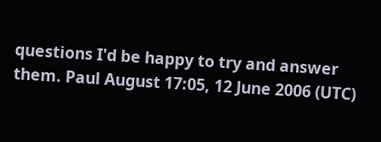questions I'd be happy to try and answer them. Paul August 17:05, 12 June 2006 (UTC)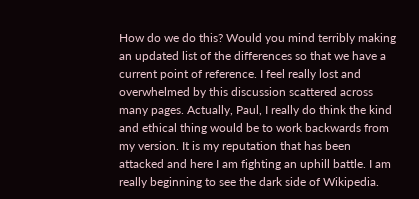How do we do this? Would you mind terribly making an updated list of the differences so that we have a current point of reference. I feel really lost and overwhelmed by this discussion scattered across many pages. Actually, Paul, I really do think the kind and ethical thing would be to work backwards from my version. It is my reputation that has been attacked and here I am fighting an uphill battle. I am really beginning to see the dark side of Wikipedia.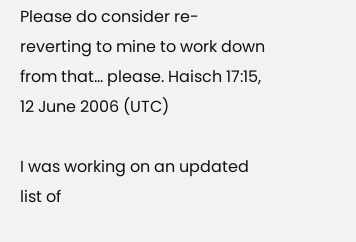Please do consider re-reverting to mine to work down from that... please. Haisch 17:15, 12 June 2006 (UTC)

I was working on an updated list of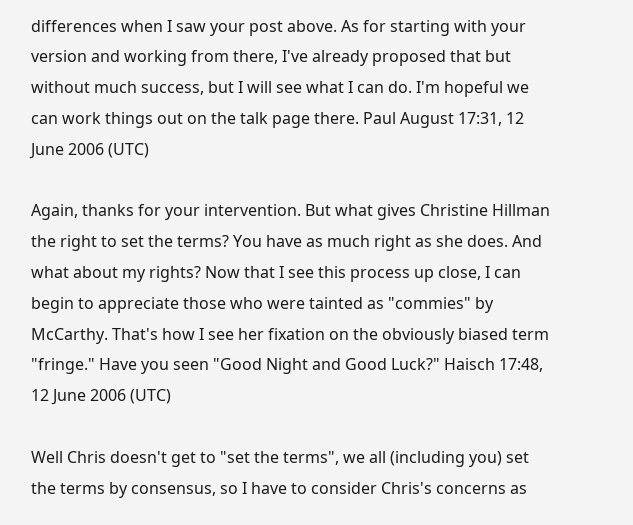differences when I saw your post above. As for starting with your version and working from there, I've already proposed that but without much success, but I will see what I can do. I'm hopeful we can work things out on the talk page there. Paul August 17:31, 12 June 2006 (UTC)

Again, thanks for your intervention. But what gives Christine Hillman the right to set the terms? You have as much right as she does. And what about my rights? Now that I see this process up close, I can begin to appreciate those who were tainted as "commies" by McCarthy. That's how I see her fixation on the obviously biased term "fringe." Have you seen "Good Night and Good Luck?" Haisch 17:48, 12 June 2006 (UTC)

Well Chris doesn't get to "set the terms", we all (including you) set the terms by consensus, so I have to consider Chris's concerns as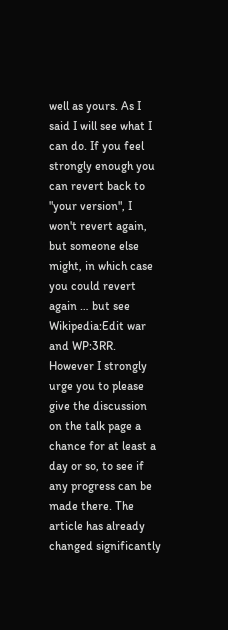well as yours. As I said I will see what I can do. If you feel strongly enough you can revert back to "your version", I won't revert again, but someone else might, in which case you could revert again … but see Wikipedia:Edit war and WP:3RR. However I strongly urge you to please give the discussion on the talk page a chance for at least a day or so, to see if any progress can be made there. The article has already changed significantly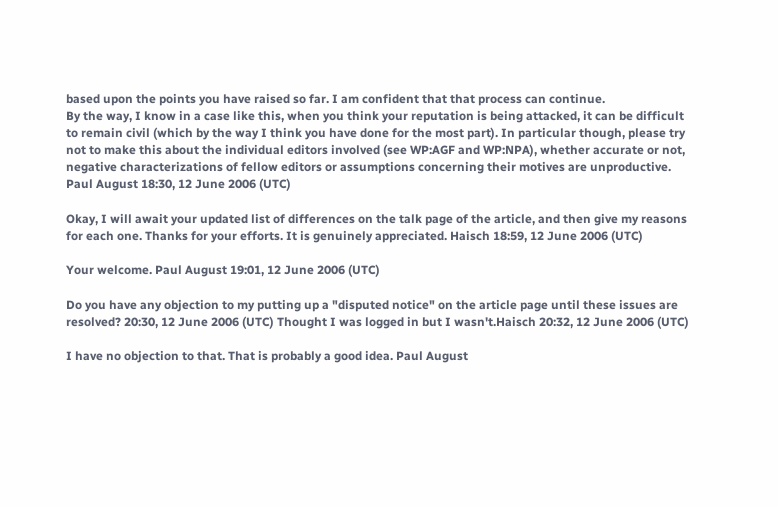based upon the points you have raised so far. I am confident that that process can continue.
By the way, I know in a case like this, when you think your reputation is being attacked, it can be difficult to remain civil (which by the way I think you have done for the most part). In particular though, please try not to make this about the individual editors involved (see WP:AGF and WP:NPA), whether accurate or not, negative characterizations of fellow editors or assumptions concerning their motives are unproductive.
Paul August 18:30, 12 June 2006 (UTC)

Okay, I will await your updated list of differences on the talk page of the article, and then give my reasons for each one. Thanks for your efforts. It is genuinely appreciated. Haisch 18:59, 12 June 2006 (UTC)

Your welcome. Paul August 19:01, 12 June 2006 (UTC)

Do you have any objection to my putting up a "disputed notice" on the article page until these issues are resolved? 20:30, 12 June 2006 (UTC) Thought I was logged in but I wasn't.Haisch 20:32, 12 June 2006 (UTC)

I have no objection to that. That is probably a good idea. Paul August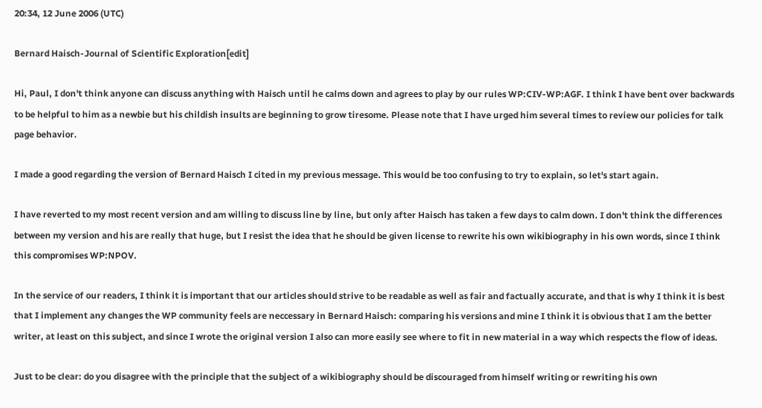20:34, 12 June 2006 (UTC)

Bernard Haisch-Journal of Scientific Exploration[edit]

Hi, Paul, I don't think anyone can discuss anything with Haisch until he calms down and agrees to play by our rules WP:CIV-WP:AGF. I think I have bent over backwards to be helpful to him as a newbie but his childish insults are beginning to grow tiresome. Please note that I have urged him several times to review our policies for talk page behavior.

I made a good regarding the version of Bernard Haisch I cited in my previous message. This would be too confusing to try to explain, so let's start again.

I have reverted to my most recent version and am willing to discuss line by line, but only after Haisch has taken a few days to calm down. I don't think the differences between my version and his are really that huge, but I resist the idea that he should be given license to rewrite his own wikibiography in his own words, since I think this compromises WP:NPOV.

In the service of our readers, I think it is important that our articles should strive to be readable as well as fair and factually accurate, and that is why I think it is best that I implement any changes the WP community feels are neccessary in Bernard Haisch: comparing his versions and mine I think it is obvious that I am the better writer, at least on this subject, and since I wrote the original version I also can more easily see where to fit in new material in a way which respects the flow of ideas.

Just to be clear: do you disagree with the principle that the subject of a wikibiography should be discouraged from himself writing or rewriting his own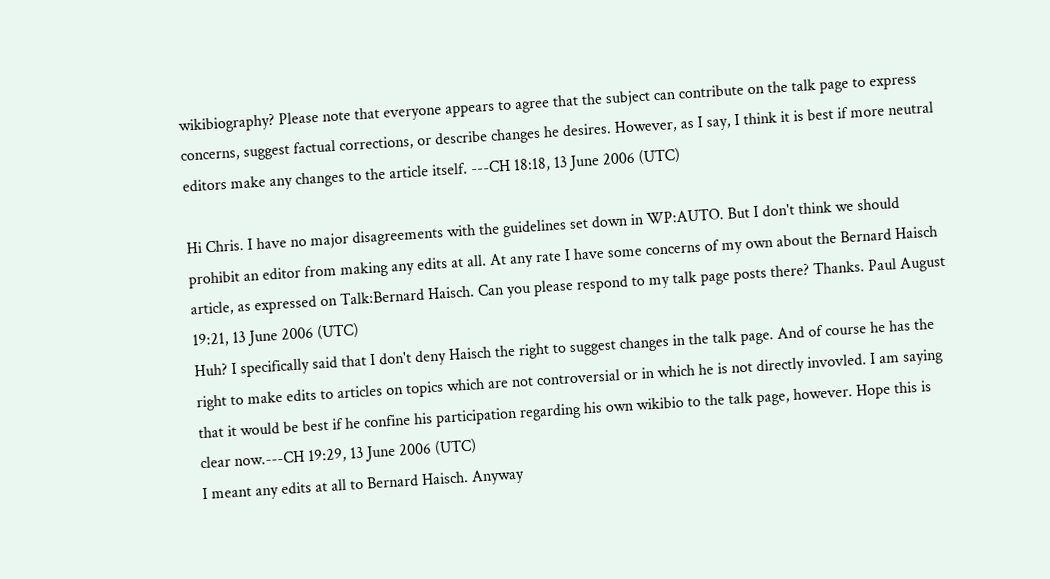wikibiography? Please note that everyone appears to agree that the subject can contribute on the talk page to express concerns, suggest factual corrections, or describe changes he desires. However, as I say, I think it is best if more neutral editors make any changes to the article itself. ---CH 18:18, 13 June 2006 (UTC)

Hi Chris. I have no major disagreements with the guidelines set down in WP:AUTO. But I don't think we should prohibit an editor from making any edits at all. At any rate I have some concerns of my own about the Bernard Haisch article, as expressed on Talk:Bernard Haisch. Can you please respond to my talk page posts there? Thanks. Paul August 19:21, 13 June 2006 (UTC)
Huh? I specifically said that I don't deny Haisch the right to suggest changes in the talk page. And of course he has the right to make edits to articles on topics which are not controversial or in which he is not directly invovled. I am saying that it would be best if he confine his participation regarding his own wikibio to the talk page, however. Hope this is clear now.---CH 19:29, 13 June 2006 (UTC)
I meant any edits at all to Bernard Haisch. Anyway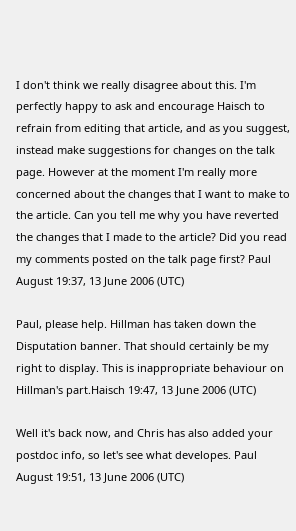I don't think we really disagree about this. I'm perfectly happy to ask and encourage Haisch to refrain from editing that article, and as you suggest, instead make suggestions for changes on the talk page. However at the moment I'm really more concerned about the changes that I want to make to the article. Can you tell me why you have reverted the changes that I made to the article? Did you read my comments posted on the talk page first? Paul August 19:37, 13 June 2006 (UTC)

Paul, please help. Hillman has taken down the Disputation banner. That should certainly be my right to display. This is inappropriate behaviour on Hillman's part.Haisch 19:47, 13 June 2006 (UTC)

Well it's back now, and Chris has also added your postdoc info, so let's see what developes. Paul August 19:51, 13 June 2006 (UTC)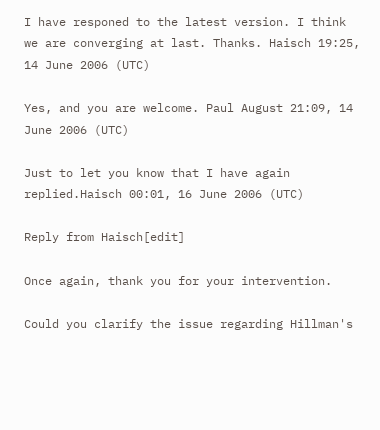I have responed to the latest version. I think we are converging at last. Thanks. Haisch 19:25, 14 June 2006 (UTC)

Yes, and you are welcome. Paul August 21:09, 14 June 2006 (UTC)

Just to let you know that I have again replied.Haisch 00:01, 16 June 2006 (UTC)

Reply from Haisch[edit]

Once again, thank you for your intervention.

Could you clarify the issue regarding Hillman's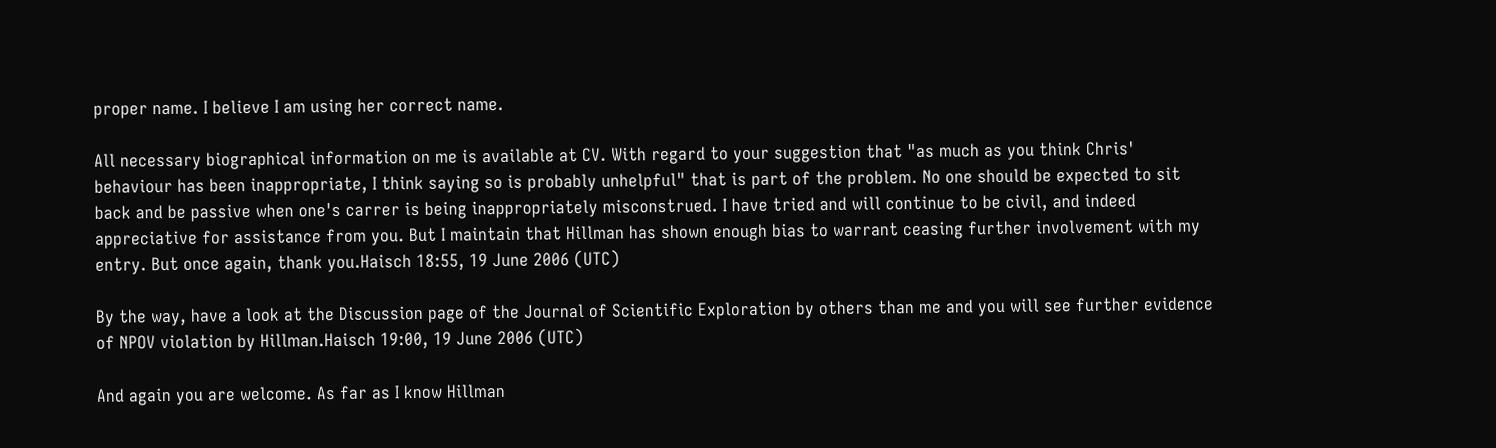proper name. I believe I am using her correct name.

All necessary biographical information on me is available at CV. With regard to your suggestion that "as much as you think Chris' behaviour has been inappropriate, I think saying so is probably unhelpful" that is part of the problem. No one should be expected to sit back and be passive when one's carrer is being inappropriately misconstrued. I have tried and will continue to be civil, and indeed appreciative for assistance from you. But I maintain that Hillman has shown enough bias to warrant ceasing further involvement with my entry. But once again, thank you.Haisch 18:55, 19 June 2006 (UTC)

By the way, have a look at the Discussion page of the Journal of Scientific Exploration by others than me and you will see further evidence of NPOV violation by Hillman.Haisch 19:00, 19 June 2006 (UTC)

And again you are welcome. As far as I know Hillman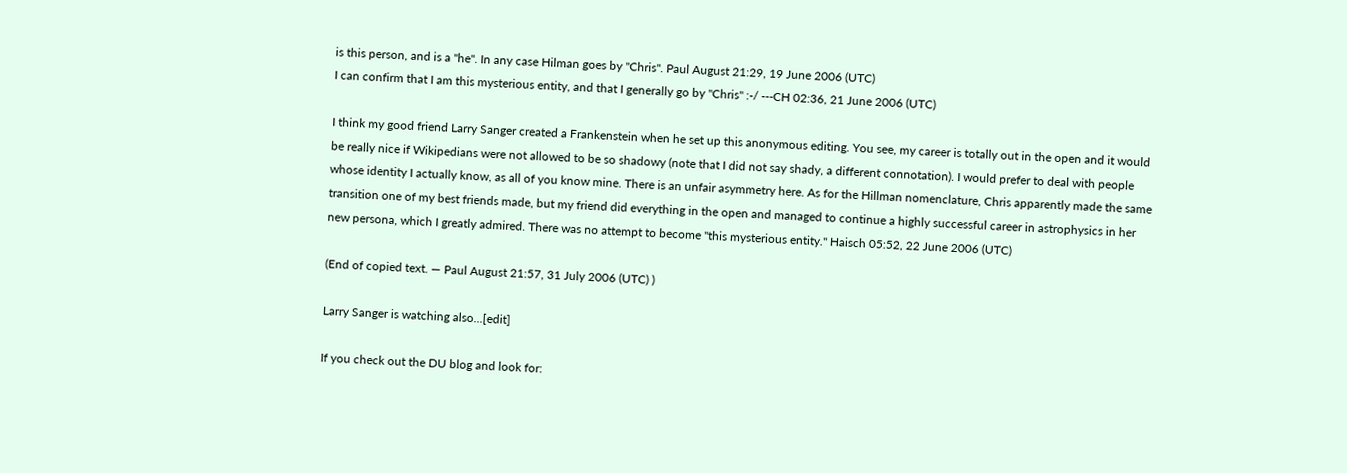is this person, and is a "he". In any case Hilman goes by "Chris". Paul August 21:29, 19 June 2006 (UTC)
I can confirm that I am this mysterious entity, and that I generally go by "Chris" :-/ ---CH 02:36, 21 June 2006 (UTC)

I think my good friend Larry Sanger created a Frankenstein when he set up this anonymous editing. You see, my career is totally out in the open and it would be really nice if Wikipedians were not allowed to be so shadowy (note that I did not say shady, a different connotation). I would prefer to deal with people whose identity I actually know, as all of you know mine. There is an unfair asymmetry here. As for the Hillman nomenclature, Chris apparently made the same transition one of my best friends made, but my friend did everything in the open and managed to continue a highly successful career in astrophysics in her new persona, which I greatly admired. There was no attempt to become "this mysterious entity." Haisch 05:52, 22 June 2006 (UTC)

(End of copied text. — Paul August 21:57, 31 July 2006 (UTC) )

Larry Sanger is watching also...[edit]

If you check out the DU blog and look for: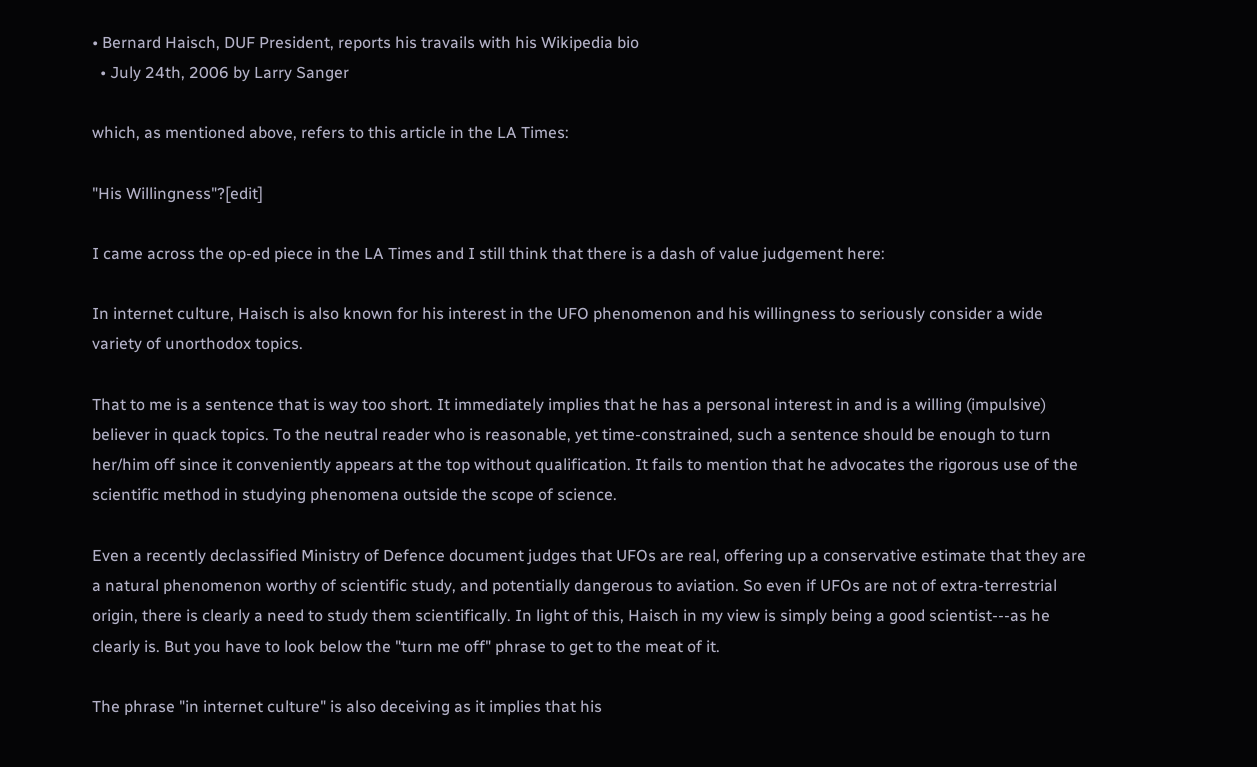• Bernard Haisch, DUF President, reports his travails with his Wikipedia bio
  • July 24th, 2006 by Larry Sanger

which, as mentioned above, refers to this article in the LA Times:

"His Willingness"?[edit]

I came across the op-ed piece in the LA Times and I still think that there is a dash of value judgement here:

In internet culture, Haisch is also known for his interest in the UFO phenomenon and his willingness to seriously consider a wide variety of unorthodox topics.

That to me is a sentence that is way too short. It immediately implies that he has a personal interest in and is a willing (impulsive) believer in quack topics. To the neutral reader who is reasonable, yet time-constrained, such a sentence should be enough to turn her/him off since it conveniently appears at the top without qualification. It fails to mention that he advocates the rigorous use of the scientific method in studying phenomena outside the scope of science.

Even a recently declassified Ministry of Defence document judges that UFOs are real, offering up a conservative estimate that they are a natural phenomenon worthy of scientific study, and potentially dangerous to aviation. So even if UFOs are not of extra-terrestrial origin, there is clearly a need to study them scientifically. In light of this, Haisch in my view is simply being a good scientist---as he clearly is. But you have to look below the "turn me off" phrase to get to the meat of it.

The phrase "in internet culture" is also deceiving as it implies that his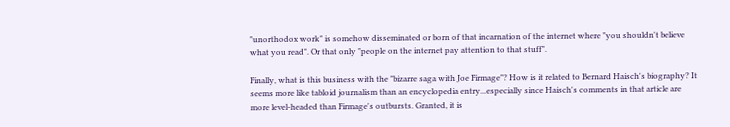"unorthodox work" is somehow disseminated or born of that incarnation of the internet where "you shouldn't believe what you read". Or that only "people on the internet pay attention to that stuff".

Finally, what is this business with the "bizarre saga with Joe Firmage"? How is it related to Bernard Haisch's biography? It seems more like tabloid journalism than an encyclopedia entry...especially since Haisch's comments in that article are more level-headed than Firmage's outbursts. Granted, it is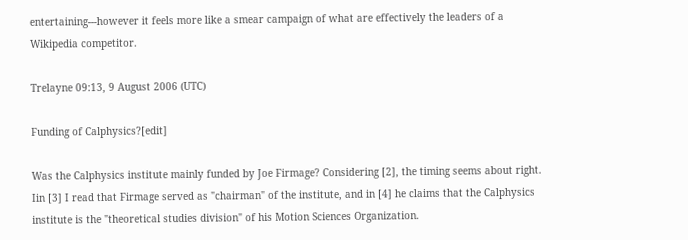entertaining---however it feels more like a smear campaign of what are effectively the leaders of a Wikipedia competitor.

Trelayne 09:13, 9 August 2006 (UTC)

Funding of Calphysics?[edit]

Was the Calphysics institute mainly funded by Joe Firmage? Considering [2], the timing seems about right. Iin [3] I read that Firmage served as "chairman" of the institute, and in [4] he claims that the Calphysics institute is the "theoretical studies division" of his Motion Sciences Organization.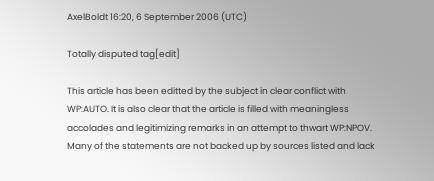AxelBoldt 16:20, 6 September 2006 (UTC)

Totally disputed tag[edit]

This article has been editted by the subject in clear conflict with WP:AUTO. It is also clear that the article is filled with meaningless accolades and legitimizing remarks in an attempt to thwart WP:NPOV. Many of the statements are not backed up by sources listed and lack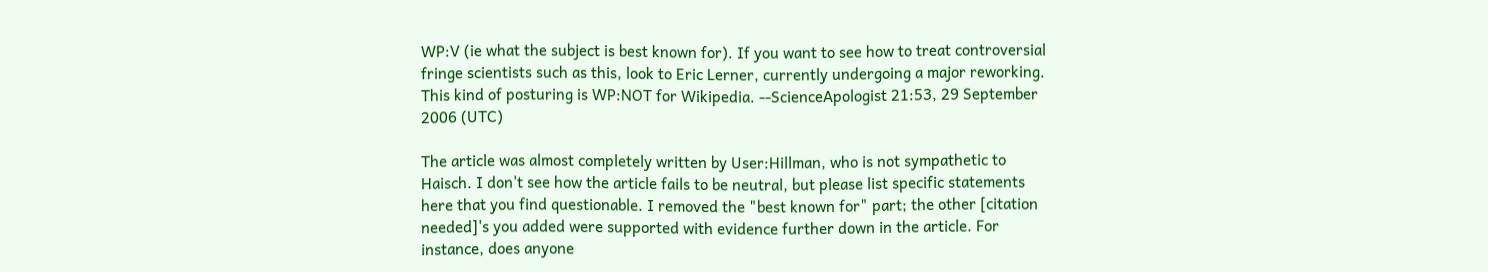WP:V (ie what the subject is best known for). If you want to see how to treat controversial fringe scientists such as this, look to Eric Lerner, currently undergoing a major reworking. This kind of posturing is WP:NOT for Wikipedia. --ScienceApologist 21:53, 29 September 2006 (UTC)

The article was almost completely written by User:Hillman, who is not sympathetic to Haisch. I don't see how the article fails to be neutral, but please list specific statements here that you find questionable. I removed the "best known for" part; the other [citation needed]'s you added were supported with evidence further down in the article. For instance, does anyone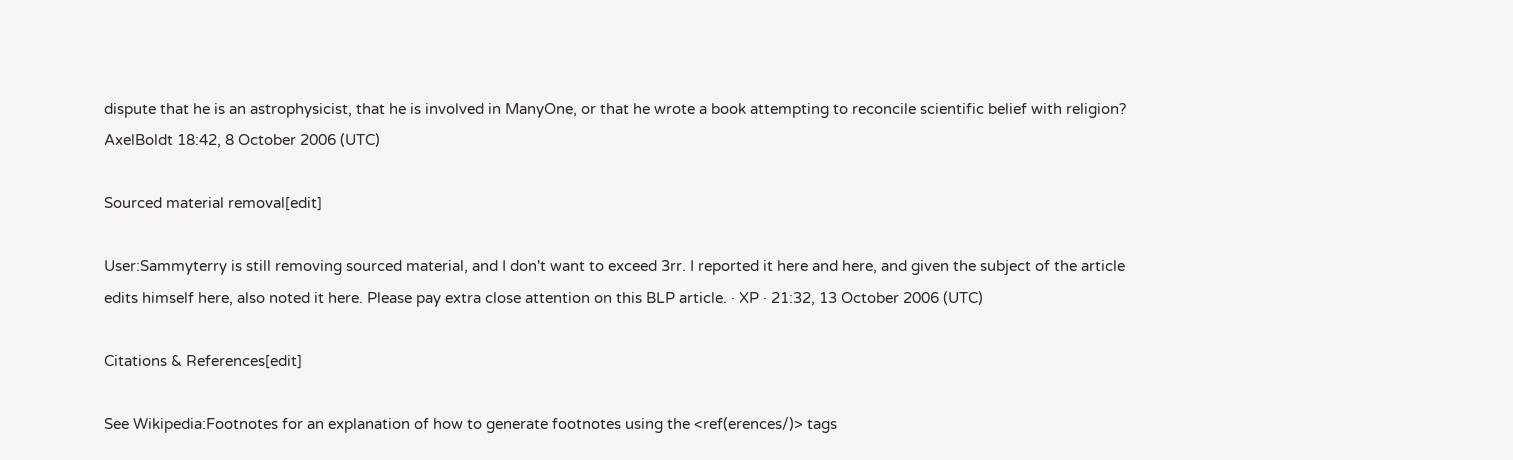dispute that he is an astrophysicist, that he is involved in ManyOne, or that he wrote a book attempting to reconcile scientific belief with religion? AxelBoldt 18:42, 8 October 2006 (UTC)

Sourced material removal[edit]

User:Sammyterry is still removing sourced material, and I don't want to exceed 3rr. I reported it here and here, and given the subject of the article edits himself here, also noted it here. Please pay extra close attention on this BLP article. · XP · 21:32, 13 October 2006 (UTC)

Citations & References[edit]

See Wikipedia:Footnotes for an explanation of how to generate footnotes using the <ref(erences/)> tags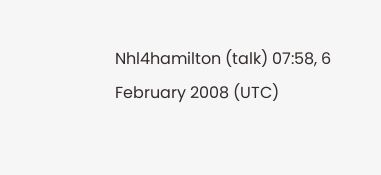Nhl4hamilton (talk) 07:58, 6 February 2008 (UTC)